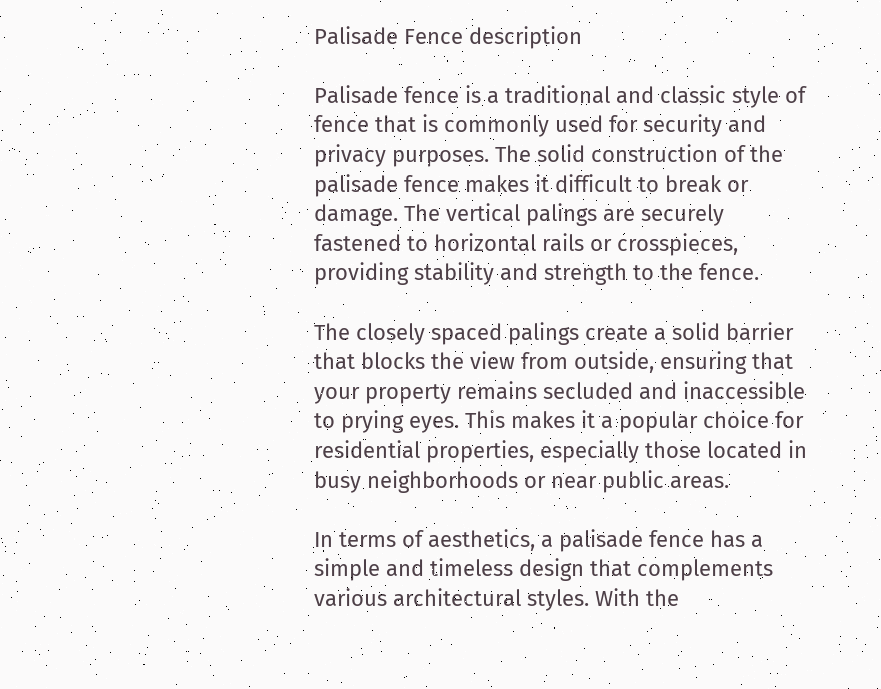Palisade Fence description

Palisade fence is a traditional and classic style of fence that is commonly used for security and privacy purposes. The solid construction of the palisade fence makes it difficult to break or damage. The vertical palings are securely fastened to horizontal rails or crosspieces, providing stability and strength to the fence.

The closely spaced palings create a solid barrier that blocks the view from outside, ensuring that your property remains secluded and inaccessible to prying eyes. This makes it a popular choice for residential properties, especially those located in busy neighborhoods or near public areas.

In terms of aesthetics, a palisade fence has a simple and timeless design that complements various architectural styles. With the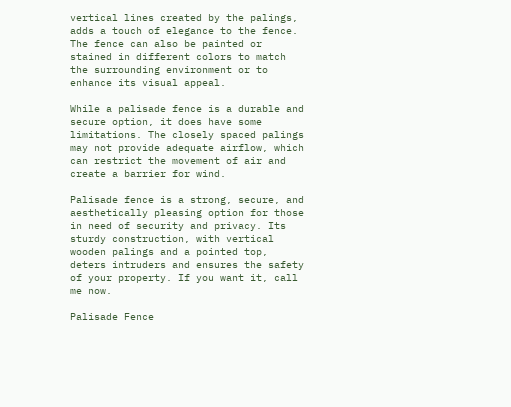vertical lines created by the palings, adds a touch of elegance to the fence. The fence can also be painted or stained in different colors to match the surrounding environment or to enhance its visual appeal.

While a palisade fence is a durable and secure option, it does have some limitations. The closely spaced palings may not provide adequate airflow, which can restrict the movement of air and create a barrier for wind.

Palisade fence is a strong, secure, and aesthetically pleasing option for those in need of security and privacy. Its sturdy construction, with vertical wooden palings and a pointed top, deters intruders and ensures the safety of your property. If you want it, call me now.

Palisade Fence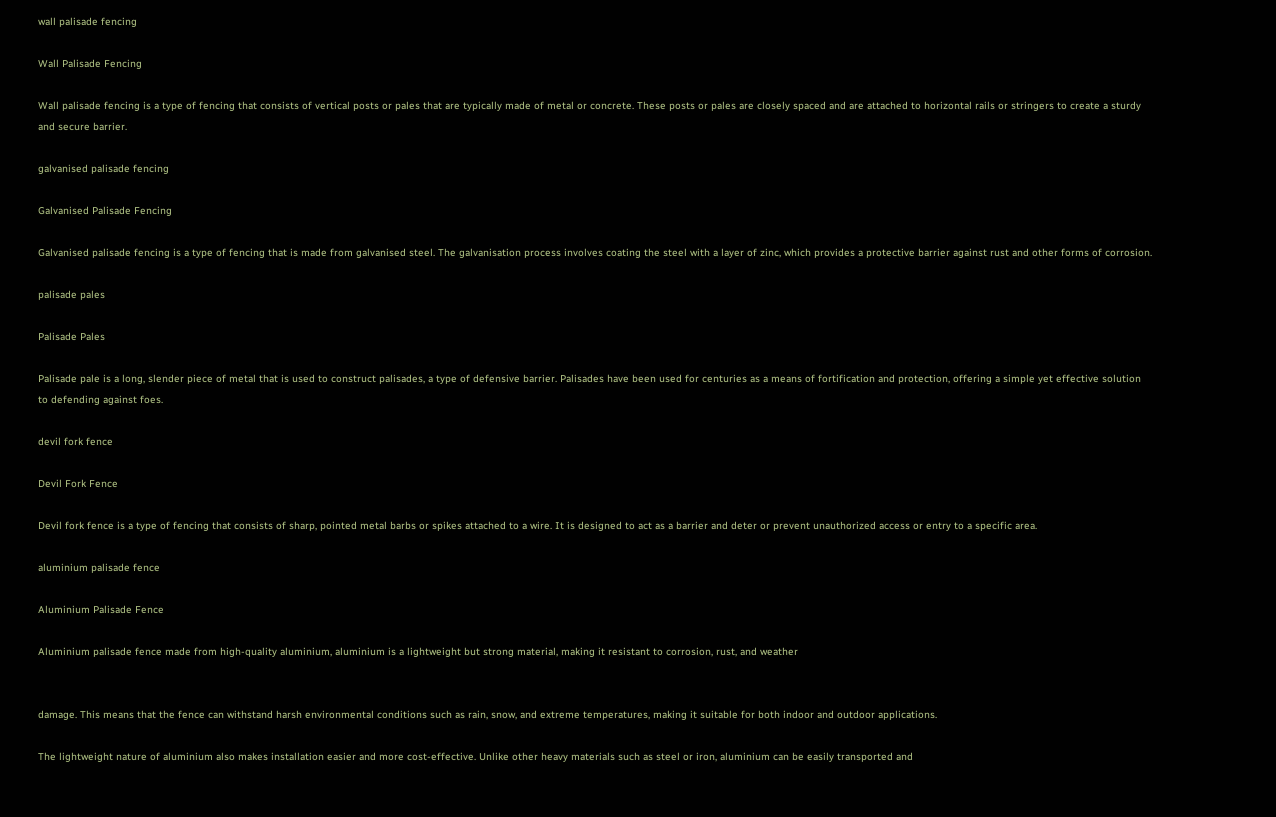wall palisade fencing

Wall Palisade Fencing

Wall palisade fencing is a type of fencing that consists of vertical posts or pales that are typically made of metal or concrete. These posts or pales are closely spaced and are attached to horizontal rails or stringers to create a sturdy and secure barrier.

galvanised palisade fencing

Galvanised Palisade Fencing

Galvanised palisade fencing is a type of fencing that is made from galvanised steel. The galvanisation process involves coating the steel with a layer of zinc, which provides a protective barrier against rust and other forms of corrosion.

palisade pales

Palisade Pales

Palisade pale is a long, slender piece of metal that is used to construct palisades, a type of defensive barrier. Palisades have been used for centuries as a means of fortification and protection, offering a simple yet effective solution to defending against foes.

devil fork fence

Devil Fork Fence

Devil fork fence is a type of fencing that consists of sharp, pointed metal barbs or spikes attached to a wire. It is designed to act as a barrier and deter or prevent unauthorized access or entry to a specific area.

aluminium palisade fence

Aluminium Palisade Fence

Aluminium palisade fence made from high-quality aluminium, aluminium is a lightweight but strong material, making it resistant to corrosion, rust, and weather


damage. This means that the fence can withstand harsh environmental conditions such as rain, snow, and extreme temperatures, making it suitable for both indoor and outdoor applications.

The lightweight nature of aluminium also makes installation easier and more cost-effective. Unlike other heavy materials such as steel or iron, aluminium can be easily transported and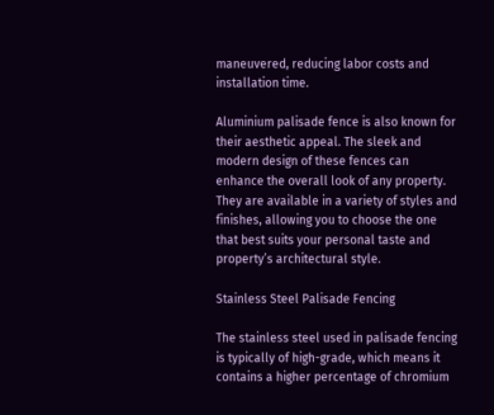maneuvered, reducing labor costs and installation time.

Aluminium palisade fence is also known for their aesthetic appeal. The sleek and modern design of these fences can enhance the overall look of any property. They are available in a variety of styles and finishes, allowing you to choose the one that best suits your personal taste and property’s architectural style.

Stainless Steel Palisade Fencing

The stainless steel used in palisade fencing is typically of high-grade, which means it contains a higher percentage of chromium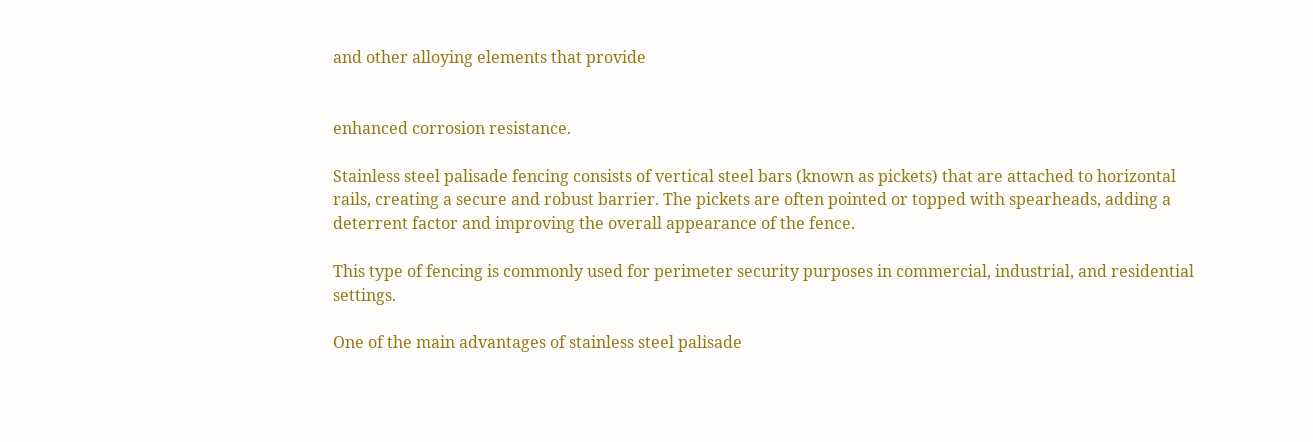and other alloying elements that provide


enhanced corrosion resistance.

Stainless steel palisade fencing consists of vertical steel bars (known as pickets) that are attached to horizontal rails, creating a secure and robust barrier. The pickets are often pointed or topped with spearheads, adding a deterrent factor and improving the overall appearance of the fence.

This type of fencing is commonly used for perimeter security purposes in commercial, industrial, and residential settings.

One of the main advantages of stainless steel palisade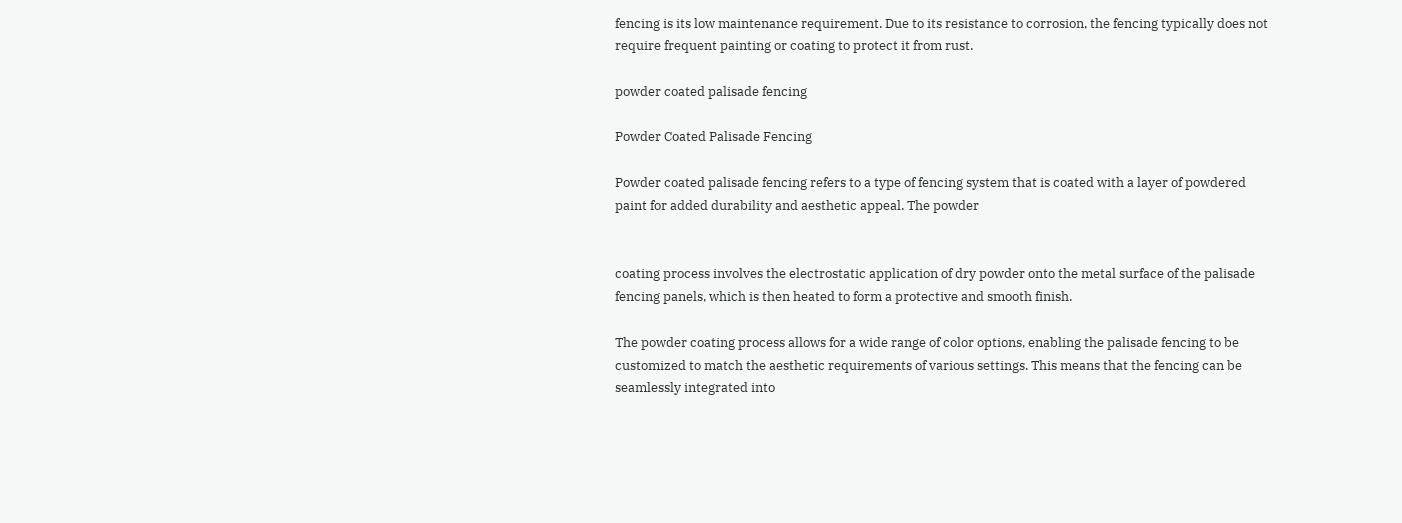fencing is its low maintenance requirement. Due to its resistance to corrosion, the fencing typically does not require frequent painting or coating to protect it from rust.

powder coated palisade fencing

Powder Coated Palisade Fencing

Powder coated palisade fencing refers to a type of fencing system that is coated with a layer of powdered paint for added durability and aesthetic appeal. The powder


coating process involves the electrostatic application of dry powder onto the metal surface of the palisade fencing panels, which is then heated to form a protective and smooth finish.

The powder coating process allows for a wide range of color options, enabling the palisade fencing to be customized to match the aesthetic requirements of various settings. This means that the fencing can be seamlessly integrated into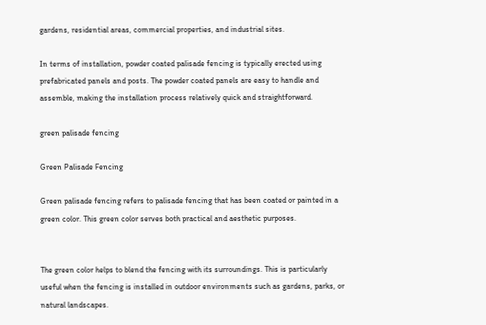gardens, residential areas, commercial properties, and industrial sites.

In terms of installation, powder coated palisade fencing is typically erected using prefabricated panels and posts. The powder coated panels are easy to handle and assemble, making the installation process relatively quick and straightforward.

green palisade fencing

Green Palisade Fencing

Green palisade fencing refers to palisade fencing that has been coated or painted in a green color. This green color serves both practical and aesthetic purposes.


The green color helps to blend the fencing with its surroundings. This is particularly useful when the fencing is installed in outdoor environments such as gardens, parks, or natural landscapes.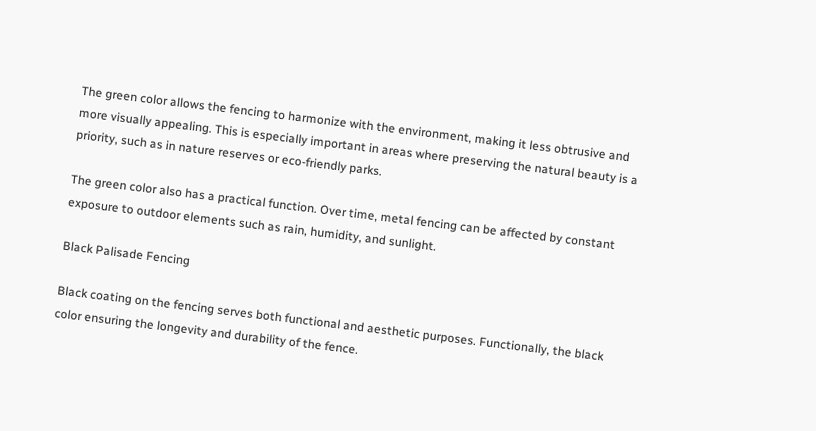The green color allows the fencing to harmonize with the environment, making it less obtrusive and more visually appealing. This is especially important in areas where preserving the natural beauty is a priority, such as in nature reserves or eco-friendly parks.

The green color also has a practical function. Over time, metal fencing can be affected by constant exposure to outdoor elements such as rain, humidity, and sunlight.

Black Palisade Fencing

Black coating on the fencing serves both functional and aesthetic purposes. Functionally, the black color ensuring the longevity and durability of the fence.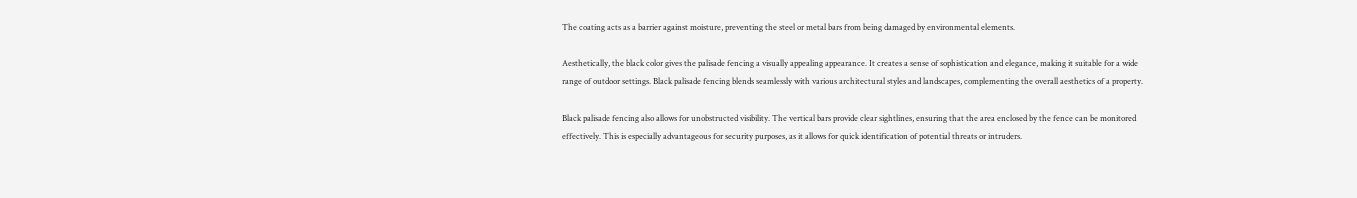The coating acts as a barrier against moisture, preventing the steel or metal bars from being damaged by environmental elements.

Aesthetically, the black color gives the palisade fencing a visually appealing appearance. It creates a sense of sophistication and elegance, making it suitable for a wide range of outdoor settings. Black palisade fencing blends seamlessly with various architectural styles and landscapes, complementing the overall aesthetics of a property.

Black palisade fencing also allows for unobstructed visibility. The vertical bars provide clear sightlines, ensuring that the area enclosed by the fence can be monitored effectively. This is especially advantageous for security purposes, as it allows for quick identification of potential threats or intruders.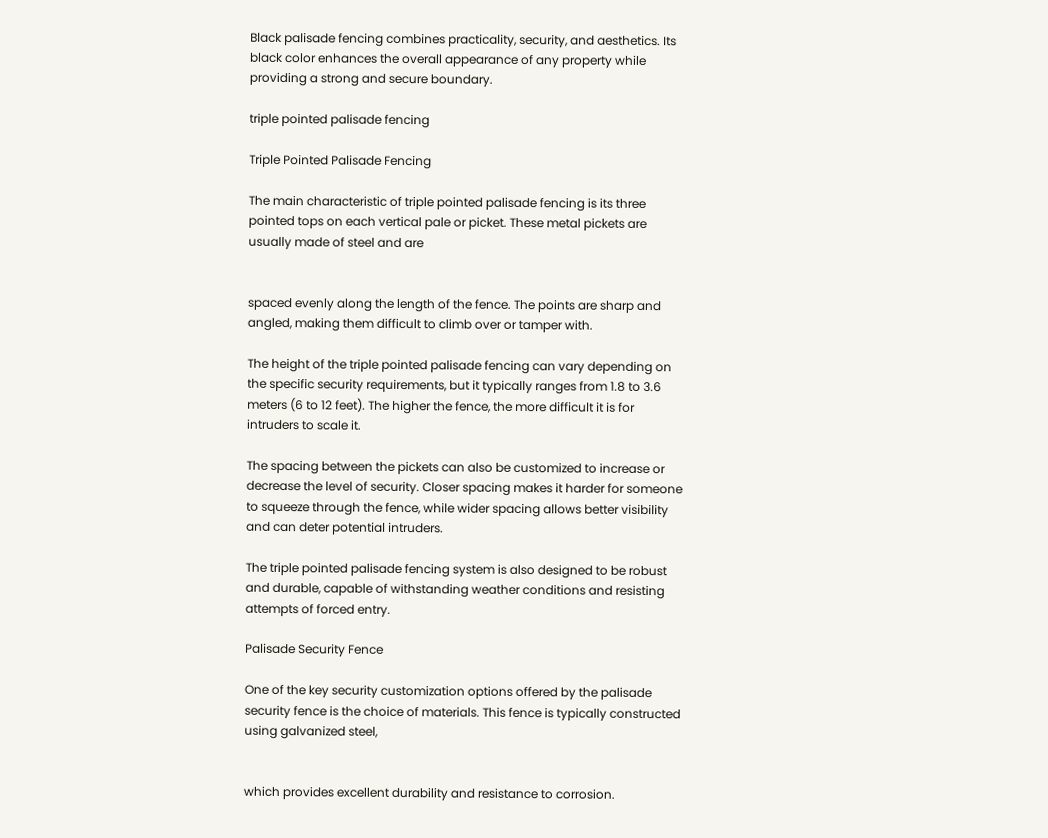Black palisade fencing combines practicality, security, and aesthetics. Its black color enhances the overall appearance of any property while providing a strong and secure boundary.

triple pointed palisade fencing

Triple Pointed Palisade Fencing

The main characteristic of triple pointed palisade fencing is its three pointed tops on each vertical pale or picket. These metal pickets are usually made of steel and are


spaced evenly along the length of the fence. The points are sharp and angled, making them difficult to climb over or tamper with.

The height of the triple pointed palisade fencing can vary depending on the specific security requirements, but it typically ranges from 1.8 to 3.6 meters (6 to 12 feet). The higher the fence, the more difficult it is for intruders to scale it.

The spacing between the pickets can also be customized to increase or decrease the level of security. Closer spacing makes it harder for someone to squeeze through the fence, while wider spacing allows better visibility and can deter potential intruders.

The triple pointed palisade fencing system is also designed to be robust and durable, capable of withstanding weather conditions and resisting attempts of forced entry.

Palisade Security Fence

One of the key security customization options offered by the palisade security fence is the choice of materials. This fence is typically constructed using galvanized steel,


which provides excellent durability and resistance to corrosion.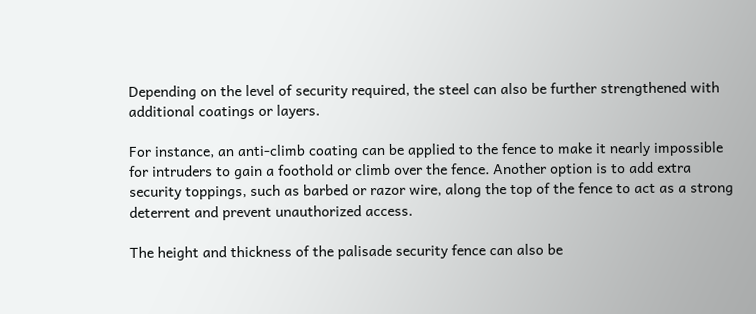Depending on the level of security required, the steel can also be further strengthened with additional coatings or layers.

For instance, an anti-climb coating can be applied to the fence to make it nearly impossible for intruders to gain a foothold or climb over the fence. Another option is to add extra security toppings, such as barbed or razor wire, along the top of the fence to act as a strong deterrent and prevent unauthorized access.

The height and thickness of the palisade security fence can also be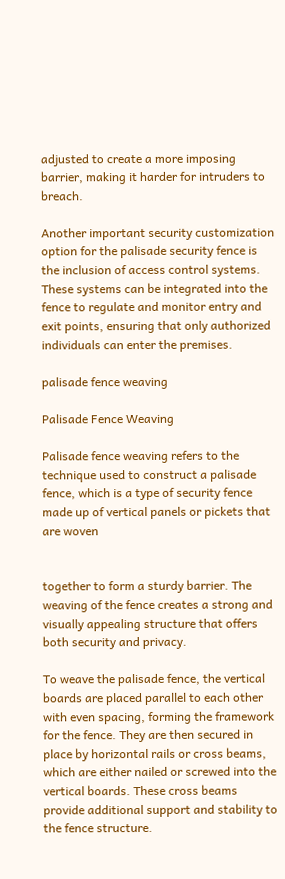adjusted to create a more imposing barrier, making it harder for intruders to breach.

Another important security customization option for the palisade security fence is the inclusion of access control systems. These systems can be integrated into the fence to regulate and monitor entry and exit points, ensuring that only authorized individuals can enter the premises.

palisade fence weaving

Palisade Fence Weaving

Palisade fence weaving refers to the technique used to construct a palisade fence, which is a type of security fence made up of vertical panels or pickets that are woven


together to form a sturdy barrier. The weaving of the fence creates a strong and visually appealing structure that offers both security and privacy.

To weave the palisade fence, the vertical boards are placed parallel to each other with even spacing, forming the framework for the fence. They are then secured in place by horizontal rails or cross beams, which are either nailed or screwed into the vertical boards. These cross beams provide additional support and stability to the fence structure.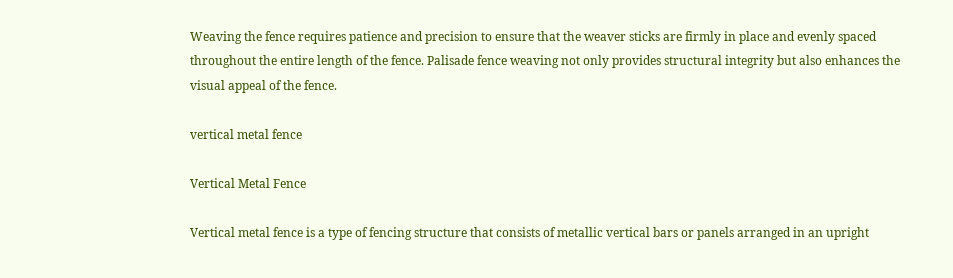Weaving the fence requires patience and precision to ensure that the weaver sticks are firmly in place and evenly spaced throughout the entire length of the fence. Palisade fence weaving not only provides structural integrity but also enhances the visual appeal of the fence.

vertical metal fence

Vertical Metal Fence

Vertical metal fence is a type of fencing structure that consists of metallic vertical bars or panels arranged in an upright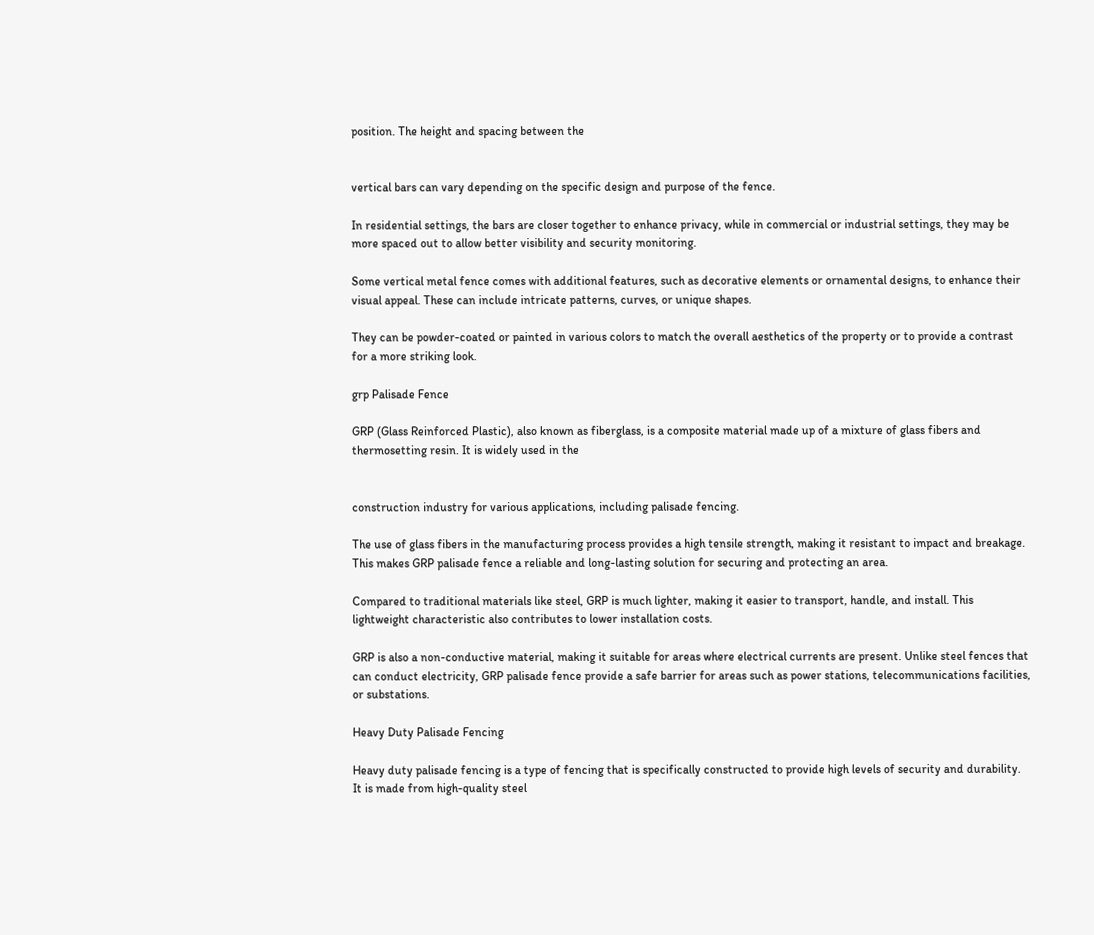position. The height and spacing between the


vertical bars can vary depending on the specific design and purpose of the fence.

In residential settings, the bars are closer together to enhance privacy, while in commercial or industrial settings, they may be more spaced out to allow better visibility and security monitoring.

Some vertical metal fence comes with additional features, such as decorative elements or ornamental designs, to enhance their visual appeal. These can include intricate patterns, curves, or unique shapes.

They can be powder-coated or painted in various colors to match the overall aesthetics of the property or to provide a contrast for a more striking look.

grp Palisade Fence

GRP (Glass Reinforced Plastic), also known as fiberglass, is a composite material made up of a mixture of glass fibers and thermosetting resin. It is widely used in the


construction industry for various applications, including palisade fencing.

The use of glass fibers in the manufacturing process provides a high tensile strength, making it resistant to impact and breakage. This makes GRP palisade fence a reliable and long-lasting solution for securing and protecting an area.

Compared to traditional materials like steel, GRP is much lighter, making it easier to transport, handle, and install. This lightweight characteristic also contributes to lower installation costs.

GRP is also a non-conductive material, making it suitable for areas where electrical currents are present. Unlike steel fences that can conduct electricity, GRP palisade fence provide a safe barrier for areas such as power stations, telecommunications facilities, or substations.

Heavy Duty Palisade Fencing

Heavy duty palisade fencing is a type of fencing that is specifically constructed to provide high levels of security and durability. It is made from high-quality steel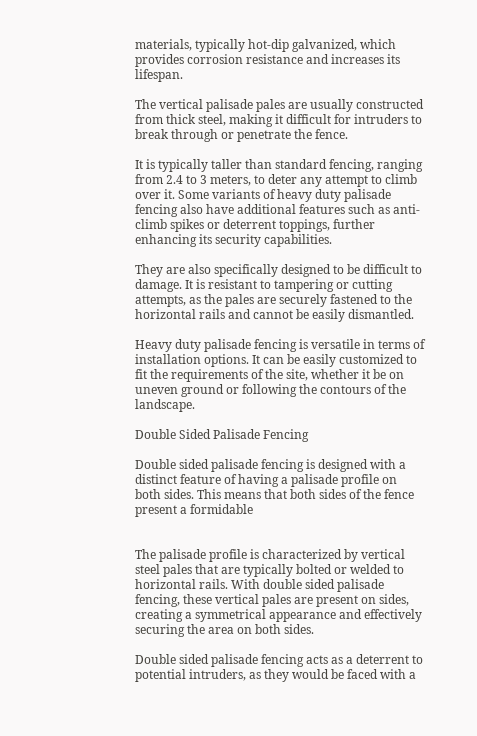materials, typically hot-dip galvanized, which provides corrosion resistance and increases its lifespan.

The vertical palisade pales are usually constructed from thick steel, making it difficult for intruders to break through or penetrate the fence.

It is typically taller than standard fencing, ranging from 2.4 to 3 meters, to deter any attempt to climb over it. Some variants of heavy duty palisade fencing also have additional features such as anti-climb spikes or deterrent toppings, further enhancing its security capabilities.

They are also specifically designed to be difficult to damage. It is resistant to tampering or cutting attempts, as the pales are securely fastened to the horizontal rails and cannot be easily dismantled.

Heavy duty palisade fencing is versatile in terms of installation options. It can be easily customized to fit the requirements of the site, whether it be on uneven ground or following the contours of the landscape.

Double Sided Palisade Fencing

Double sided palisade fencing is designed with a distinct feature of having a palisade profile on both sides. This means that both sides of the fence present a formidable


The palisade profile is characterized by vertical steel pales that are typically bolted or welded to horizontal rails. With double sided palisade fencing, these vertical pales are present on sides, creating a symmetrical appearance and effectively securing the area on both sides.

Double sided palisade fencing acts as a deterrent to potential intruders, as they would be faced with a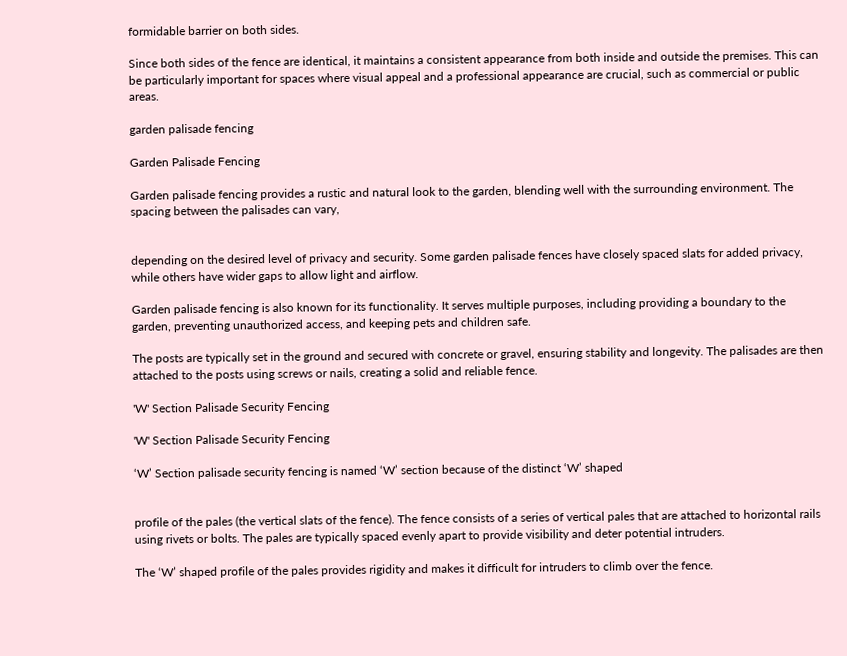formidable barrier on both sides.

Since both sides of the fence are identical, it maintains a consistent appearance from both inside and outside the premises. This can be particularly important for spaces where visual appeal and a professional appearance are crucial, such as commercial or public areas.

garden palisade fencing

Garden Palisade Fencing

Garden palisade fencing provides a rustic and natural look to the garden, blending well with the surrounding environment. The spacing between the palisades can vary,


depending on the desired level of privacy and security. Some garden palisade fences have closely spaced slats for added privacy, while others have wider gaps to allow light and airflow.

Garden palisade fencing is also known for its functionality. It serves multiple purposes, including providing a boundary to the garden, preventing unauthorized access, and keeping pets and children safe.

The posts are typically set in the ground and secured with concrete or gravel, ensuring stability and longevity. The palisades are then attached to the posts using screws or nails, creating a solid and reliable fence.

'W' Section Palisade Security Fencing

'W' Section Palisade Security Fencing

‘W’ Section palisade security fencing is named ‘W’ section because of the distinct ‘W’ shaped


profile of the pales (the vertical slats of the fence). The fence consists of a series of vertical pales that are attached to horizontal rails using rivets or bolts. The pales are typically spaced evenly apart to provide visibility and deter potential intruders.

The ‘W’ shaped profile of the pales provides rigidity and makes it difficult for intruders to climb over the fence.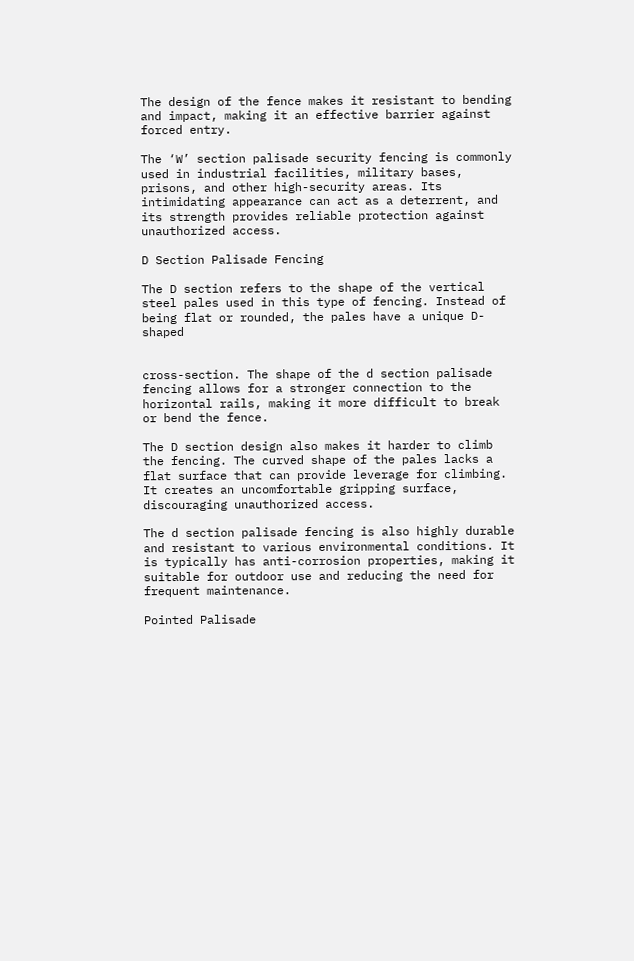The design of the fence makes it resistant to bending and impact, making it an effective barrier against forced entry.

The ‘W’ section palisade security fencing is commonly used in industrial facilities, military bases, prisons, and other high-security areas. Its intimidating appearance can act as a deterrent, and its strength provides reliable protection against unauthorized access.

D Section Palisade Fencing

The D section refers to the shape of the vertical steel pales used in this type of fencing. Instead of being flat or rounded, the pales have a unique D-shaped


cross-section. The shape of the d section palisade fencing allows for a stronger connection to the horizontal rails, making it more difficult to break or bend the fence.

The D section design also makes it harder to climb the fencing. The curved shape of the pales lacks a flat surface that can provide leverage for climbing. It creates an uncomfortable gripping surface, discouraging unauthorized access.

The d section palisade fencing is also highly durable and resistant to various environmental conditions. It is typically has anti-corrosion properties, making it suitable for outdoor use and reducing the need for frequent maintenance.

Pointed Palisade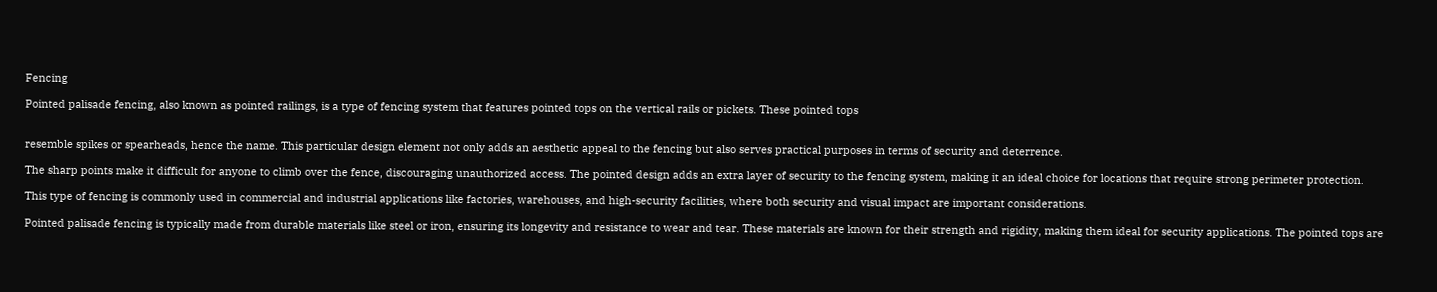Fencing

Pointed palisade fencing, also known as pointed railings, is a type of fencing system that features pointed tops on the vertical rails or pickets. These pointed tops


resemble spikes or spearheads, hence the name. This particular design element not only adds an aesthetic appeal to the fencing but also serves practical purposes in terms of security and deterrence.

The sharp points make it difficult for anyone to climb over the fence, discouraging unauthorized access. The pointed design adds an extra layer of security to the fencing system, making it an ideal choice for locations that require strong perimeter protection.

This type of fencing is commonly used in commercial and industrial applications like factories, warehouses, and high-security facilities, where both security and visual impact are important considerations.

Pointed palisade fencing is typically made from durable materials like steel or iron, ensuring its longevity and resistance to wear and tear. These materials are known for their strength and rigidity, making them ideal for security applications. The pointed tops are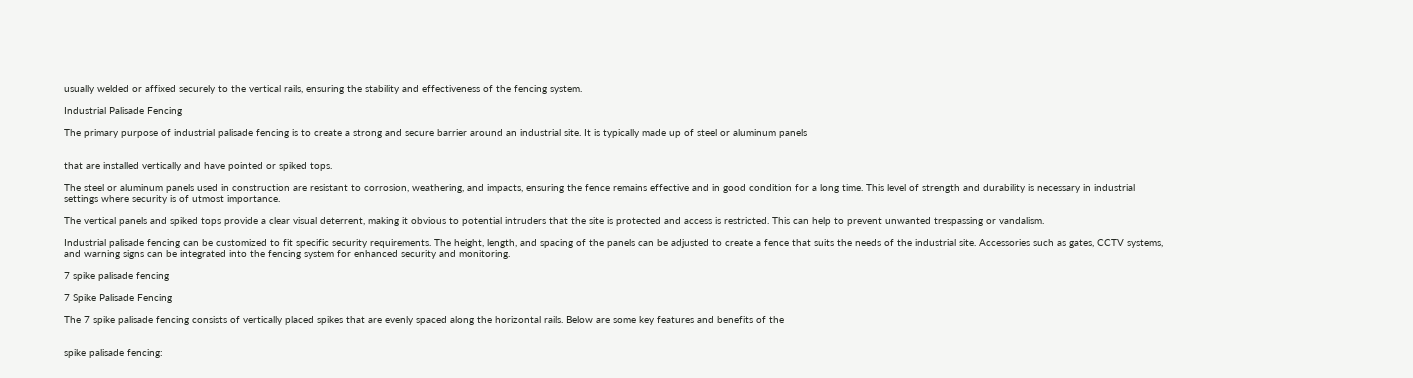usually welded or affixed securely to the vertical rails, ensuring the stability and effectiveness of the fencing system.

Industrial Palisade Fencing

The primary purpose of industrial palisade fencing is to create a strong and secure barrier around an industrial site. It is typically made up of steel or aluminum panels


that are installed vertically and have pointed or spiked tops.

The steel or aluminum panels used in construction are resistant to corrosion, weathering, and impacts, ensuring the fence remains effective and in good condition for a long time. This level of strength and durability is necessary in industrial settings where security is of utmost importance.

The vertical panels and spiked tops provide a clear visual deterrent, making it obvious to potential intruders that the site is protected and access is restricted. This can help to prevent unwanted trespassing or vandalism.

Industrial palisade fencing can be customized to fit specific security requirements. The height, length, and spacing of the panels can be adjusted to create a fence that suits the needs of the industrial site. Accessories such as gates, CCTV systems, and warning signs can be integrated into the fencing system for enhanced security and monitoring.

7 spike palisade fencing

7 Spike Palisade Fencing

The 7 spike palisade fencing consists of vertically placed spikes that are evenly spaced along the horizontal rails. Below are some key features and benefits of the


spike palisade fencing: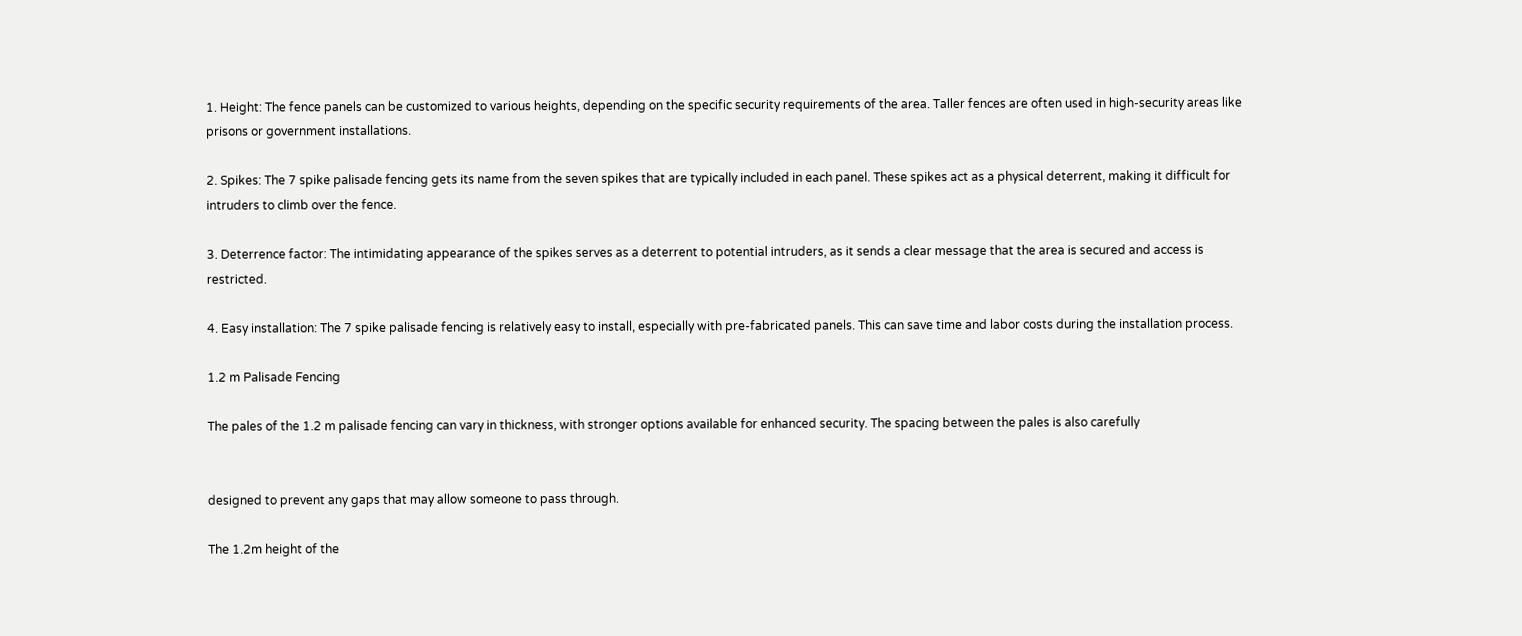1. Height: The fence panels can be customized to various heights, depending on the specific security requirements of the area. Taller fences are often used in high-security areas like prisons or government installations.

2. Spikes: The 7 spike palisade fencing gets its name from the seven spikes that are typically included in each panel. These spikes act as a physical deterrent, making it difficult for intruders to climb over the fence.

3. Deterrence factor: The intimidating appearance of the spikes serves as a deterrent to potential intruders, as it sends a clear message that the area is secured and access is restricted.

4. Easy installation: The 7 spike palisade fencing is relatively easy to install, especially with pre-fabricated panels. This can save time and labor costs during the installation process.

1.2 m Palisade Fencing

The pales of the 1.2 m palisade fencing can vary in thickness, with stronger options available for enhanced security. The spacing between the pales is also carefully


designed to prevent any gaps that may allow someone to pass through.

The 1.2m height of the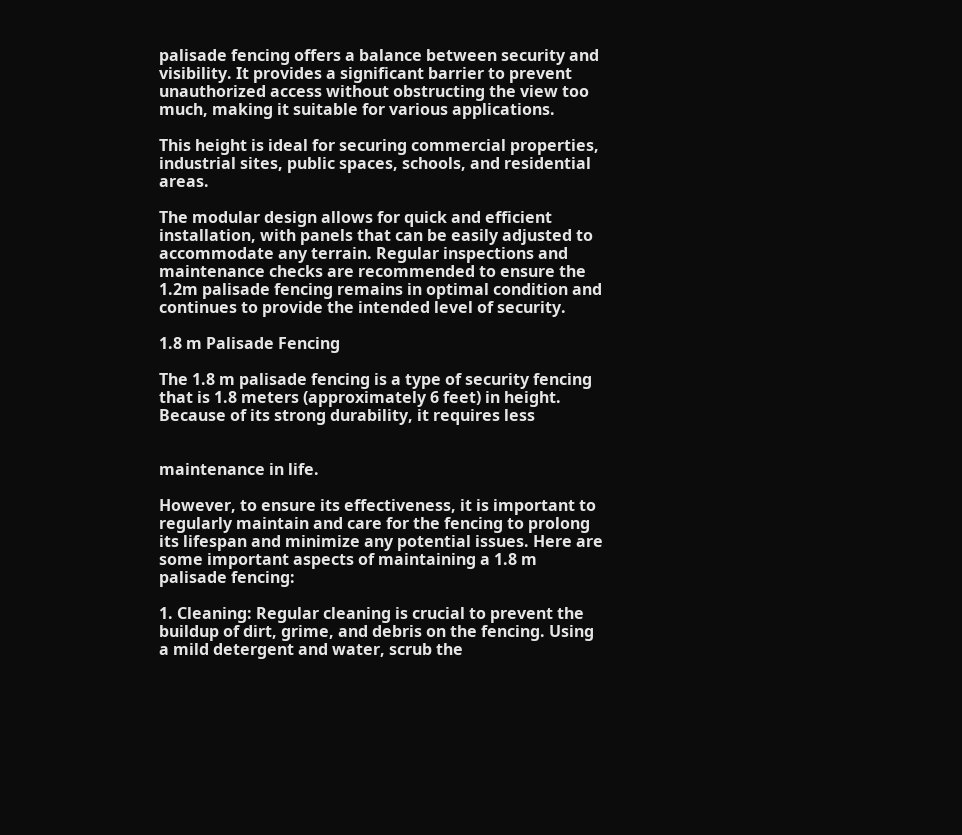palisade fencing offers a balance between security and visibility. It provides a significant barrier to prevent unauthorized access without obstructing the view too much, making it suitable for various applications.

This height is ideal for securing commercial properties, industrial sites, public spaces, schools, and residential areas.

The modular design allows for quick and efficient installation, with panels that can be easily adjusted to accommodate any terrain. Regular inspections and maintenance checks are recommended to ensure the 1.2m palisade fencing remains in optimal condition and continues to provide the intended level of security.

1.8 m Palisade Fencing

The 1.8 m palisade fencing is a type of security fencing that is 1.8 meters (approximately 6 feet) in height. Because of its strong durability, it requires less


maintenance in life.

However, to ensure its effectiveness, it is important to regularly maintain and care for the fencing to prolong its lifespan and minimize any potential issues. Here are some important aspects of maintaining a 1.8 m palisade fencing:

1. Cleaning: Regular cleaning is crucial to prevent the buildup of dirt, grime, and debris on the fencing. Using a mild detergent and water, scrub the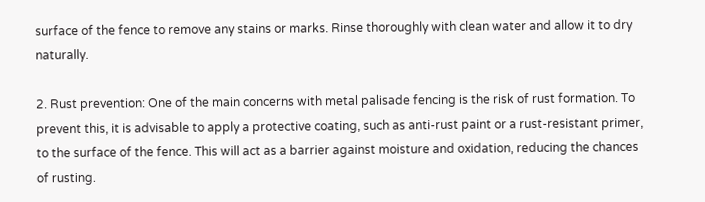surface of the fence to remove any stains or marks. Rinse thoroughly with clean water and allow it to dry naturally.

2. Rust prevention: One of the main concerns with metal palisade fencing is the risk of rust formation. To prevent this, it is advisable to apply a protective coating, such as anti-rust paint or a rust-resistant primer, to the surface of the fence. This will act as a barrier against moisture and oxidation, reducing the chances of rusting.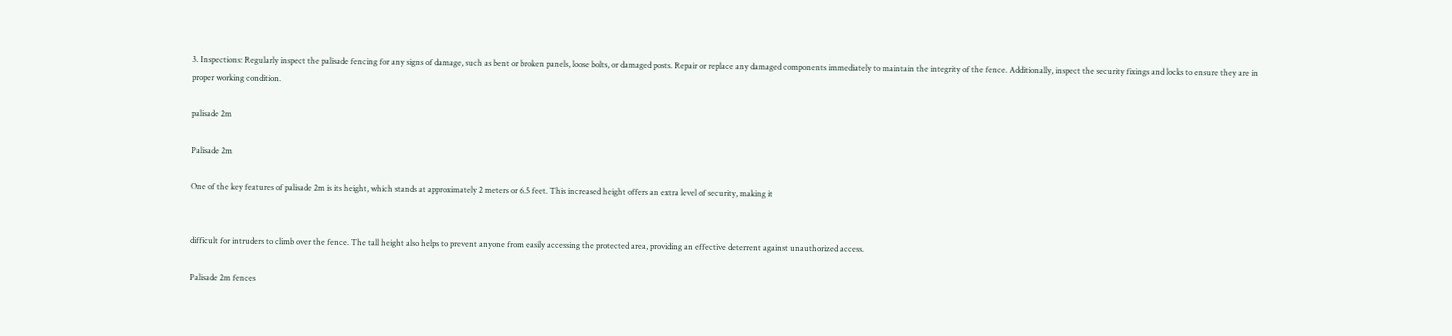3. Inspections: Regularly inspect the palisade fencing for any signs of damage, such as bent or broken panels, loose bolts, or damaged posts. Repair or replace any damaged components immediately to maintain the integrity of the fence. Additionally, inspect the security fixings and locks to ensure they are in proper working condition.

palisade 2m

Palisade 2m

One of the key features of palisade 2m is its height, which stands at approximately 2 meters or 6.5 feet. This increased height offers an extra level of security, making it


difficult for intruders to climb over the fence. The tall height also helps to prevent anyone from easily accessing the protected area, providing an effective deterrent against unauthorized access.

Palisade 2m fences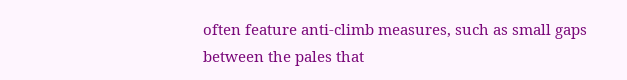often feature anti-climb measures, such as small gaps between the pales that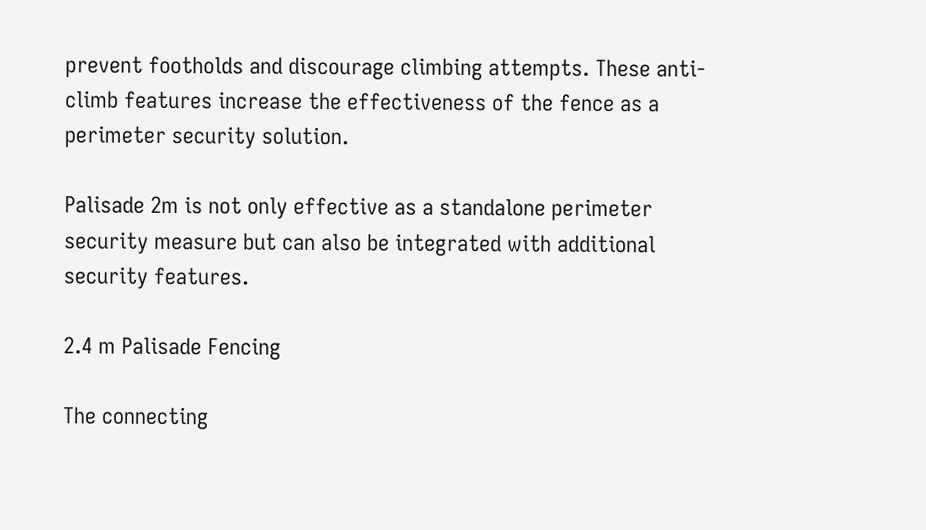prevent footholds and discourage climbing attempts. These anti-climb features increase the effectiveness of the fence as a perimeter security solution.

Palisade 2m is not only effective as a standalone perimeter security measure but can also be integrated with additional security features.

2.4 m Palisade Fencing

The connecting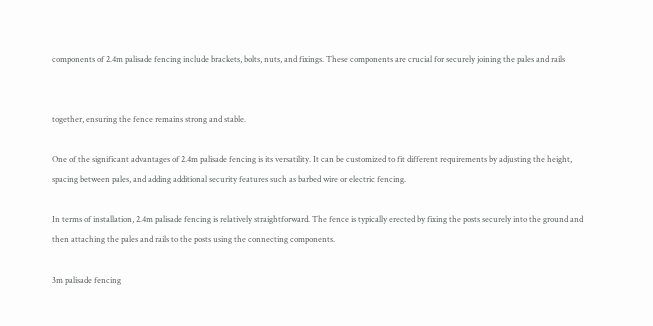components of 2.4m palisade fencing include brackets, bolts, nuts, and fixings. These components are crucial for securely joining the pales and rails


together, ensuring the fence remains strong and stable.

One of the significant advantages of 2.4m palisade fencing is its versatility. It can be customized to fit different requirements by adjusting the height, spacing between pales, and adding additional security features such as barbed wire or electric fencing.

In terms of installation, 2.4m palisade fencing is relatively straightforward. The fence is typically erected by fixing the posts securely into the ground and then attaching the pales and rails to the posts using the connecting components.

3m palisade fencing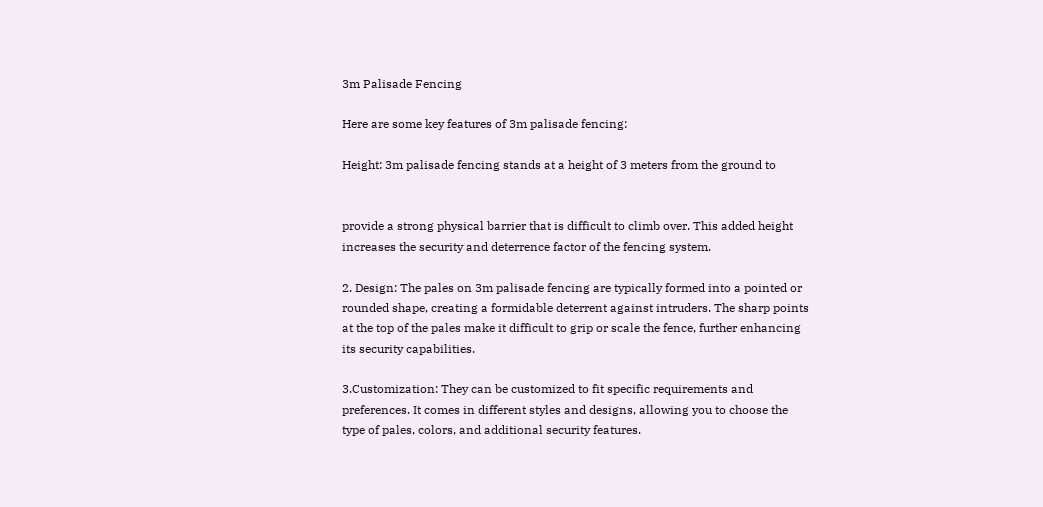3m Palisade Fencing

Here are some key features of 3m palisade fencing:

Height: 3m palisade fencing stands at a height of 3 meters from the ground to


provide a strong physical barrier that is difficult to climb over. This added height increases the security and deterrence factor of the fencing system.

2. Design: The pales on 3m palisade fencing are typically formed into a pointed or rounded shape, creating a formidable deterrent against intruders. The sharp points at the top of the pales make it difficult to grip or scale the fence, further enhancing its security capabilities.

3.Customization: They can be customized to fit specific requirements and preferences. It comes in different styles and designs, allowing you to choose the type of pales, colors, and additional security features.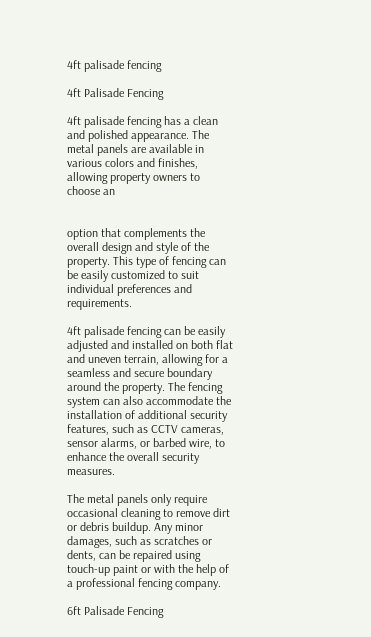4ft palisade fencing

4ft Palisade Fencing

4ft palisade fencing has a clean and polished appearance. The metal panels are available in various colors and finishes, allowing property owners to choose an


option that complements the overall design and style of the property. This type of fencing can be easily customized to suit individual preferences and requirements.

4ft palisade fencing can be easily adjusted and installed on both flat and uneven terrain, allowing for a seamless and secure boundary around the property. The fencing system can also accommodate the installation of additional security features, such as CCTV cameras, sensor alarms, or barbed wire, to enhance the overall security measures.

The metal panels only require occasional cleaning to remove dirt or debris buildup. Any minor damages, such as scratches or dents, can be repaired using touch-up paint or with the help of a professional fencing company.

6ft Palisade Fencing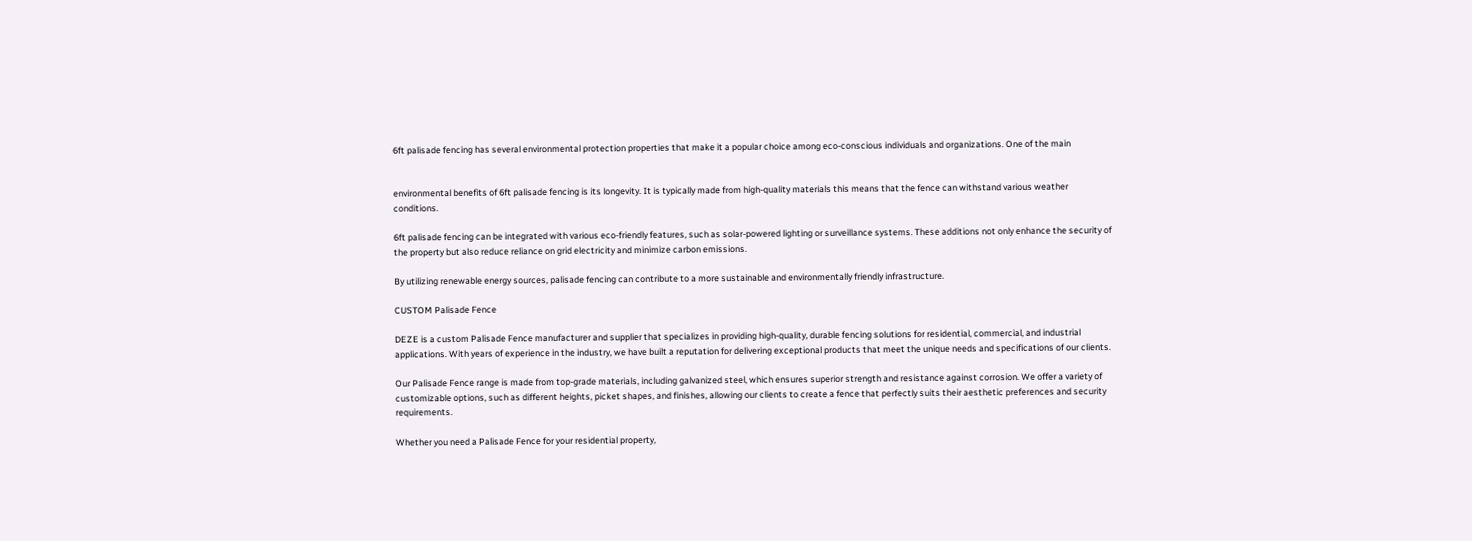6ft palisade fencing has several environmental protection properties that make it a popular choice among eco-conscious individuals and organizations. One of the main


environmental benefits of 6ft palisade fencing is its longevity. It is typically made from high-quality materials this means that the fence can withstand various weather conditions.

6ft palisade fencing can be integrated with various eco-friendly features, such as solar-powered lighting or surveillance systems. These additions not only enhance the security of the property but also reduce reliance on grid electricity and minimize carbon emissions.

By utilizing renewable energy sources, palisade fencing can contribute to a more sustainable and environmentally friendly infrastructure.

CUSTOM Palisade Fence

DEZE is a custom Palisade Fence manufacturer and supplier that specializes in providing high-quality, durable fencing solutions for residential, commercial, and industrial applications. With years of experience in the industry, we have built a reputation for delivering exceptional products that meet the unique needs and specifications of our clients.

Our Palisade Fence range is made from top-grade materials, including galvanized steel, which ensures superior strength and resistance against corrosion. We offer a variety of customizable options, such as different heights, picket shapes, and finishes, allowing our clients to create a fence that perfectly suits their aesthetic preferences and security requirements.

Whether you need a Palisade Fence for your residential property,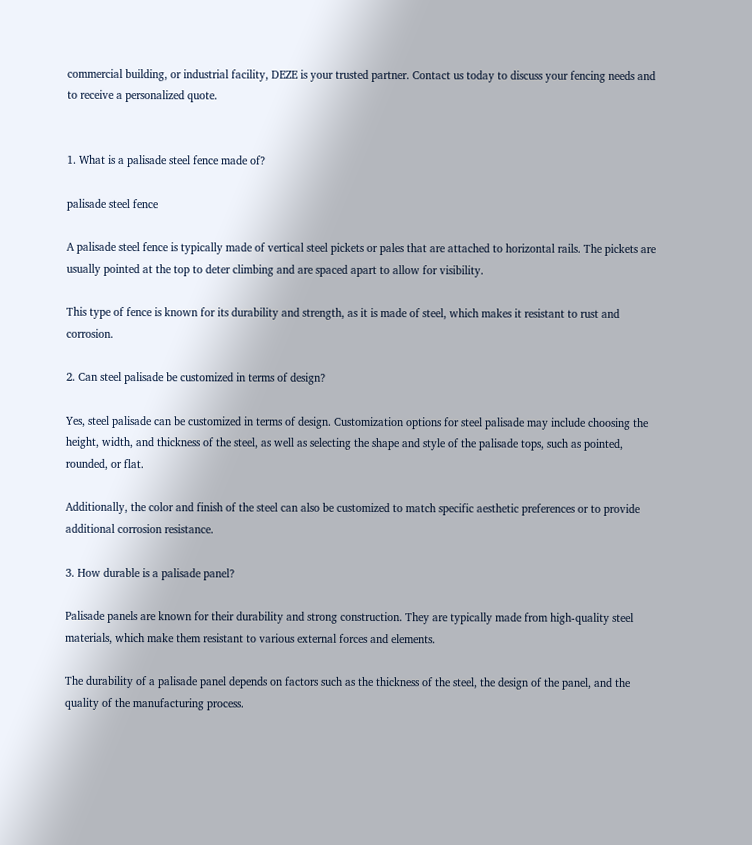commercial building, or industrial facility, DEZE is your trusted partner. Contact us today to discuss your fencing needs and to receive a personalized quote.


1. What is a palisade steel fence made of?

palisade steel fence

A palisade steel fence is typically made of vertical steel pickets or pales that are attached to horizontal rails. The pickets are usually pointed at the top to deter climbing and are spaced apart to allow for visibility.

This type of fence is known for its durability and strength, as it is made of steel, which makes it resistant to rust and corrosion.

2. Can steel palisade be customized in terms of design?

Yes, steel palisade can be customized in terms of design. Customization options for steel palisade may include choosing the height, width, and thickness of the steel, as well as selecting the shape and style of the palisade tops, such as pointed, rounded, or flat.

Additionally, the color and finish of the steel can also be customized to match specific aesthetic preferences or to provide additional corrosion resistance.

3. How durable is a palisade panel?

Palisade panels are known for their durability and strong construction. They are typically made from high-quality steel materials, which make them resistant to various external forces and elements.

The durability of a palisade panel depends on factors such as the thickness of the steel, the design of the panel, and the quality of the manufacturing process.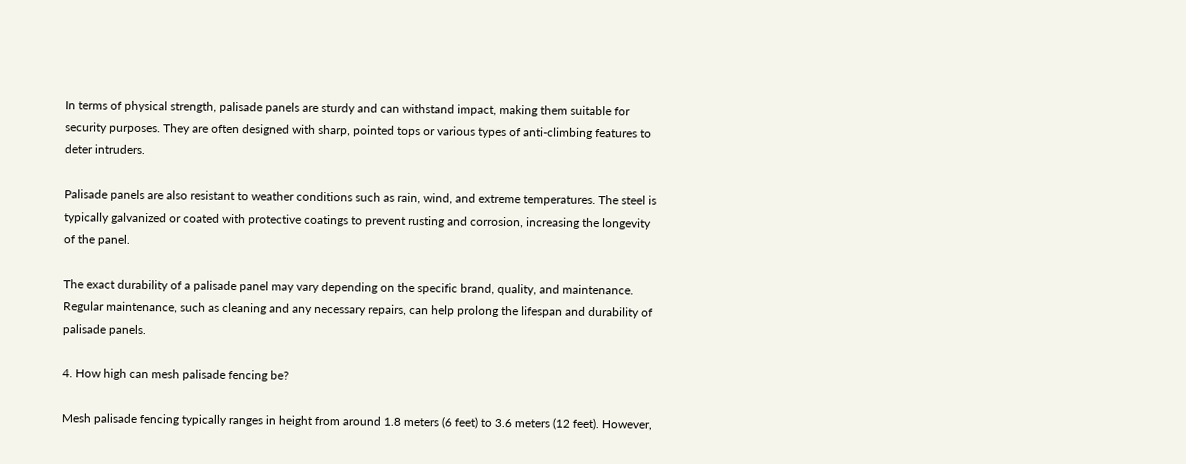In terms of physical strength, palisade panels are sturdy and can withstand impact, making them suitable for security purposes. They are often designed with sharp, pointed tops or various types of anti-climbing features to deter intruders.

Palisade panels are also resistant to weather conditions such as rain, wind, and extreme temperatures. The steel is typically galvanized or coated with protective coatings to prevent rusting and corrosion, increasing the longevity of the panel.

The exact durability of a palisade panel may vary depending on the specific brand, quality, and maintenance. Regular maintenance, such as cleaning and any necessary repairs, can help prolong the lifespan and durability of palisade panels.

4. How high can mesh palisade fencing be?

Mesh palisade fencing typically ranges in height from around 1.8 meters (6 feet) to 3.6 meters (12 feet). However,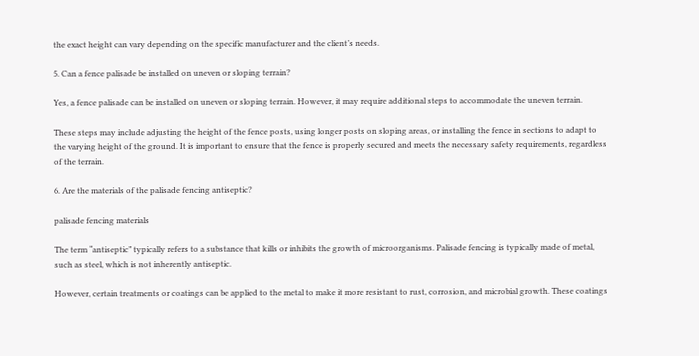the exact height can vary depending on the specific manufacturer and the client’s needs.

5. Can a fence palisade be installed on uneven or sloping terrain?

Yes, a fence palisade can be installed on uneven or sloping terrain. However, it may require additional steps to accommodate the uneven terrain.

These steps may include adjusting the height of the fence posts, using longer posts on sloping areas, or installing the fence in sections to adapt to the varying height of the ground. It is important to ensure that the fence is properly secured and meets the necessary safety requirements, regardless of the terrain.

6. Are the materials of the palisade fencing antiseptic?

palisade fencing materials

The term “antiseptic” typically refers to a substance that kills or inhibits the growth of microorganisms. Palisade fencing is typically made of metal, such as steel, which is not inherently antiseptic.

However, certain treatments or coatings can be applied to the metal to make it more resistant to rust, corrosion, and microbial growth. These coatings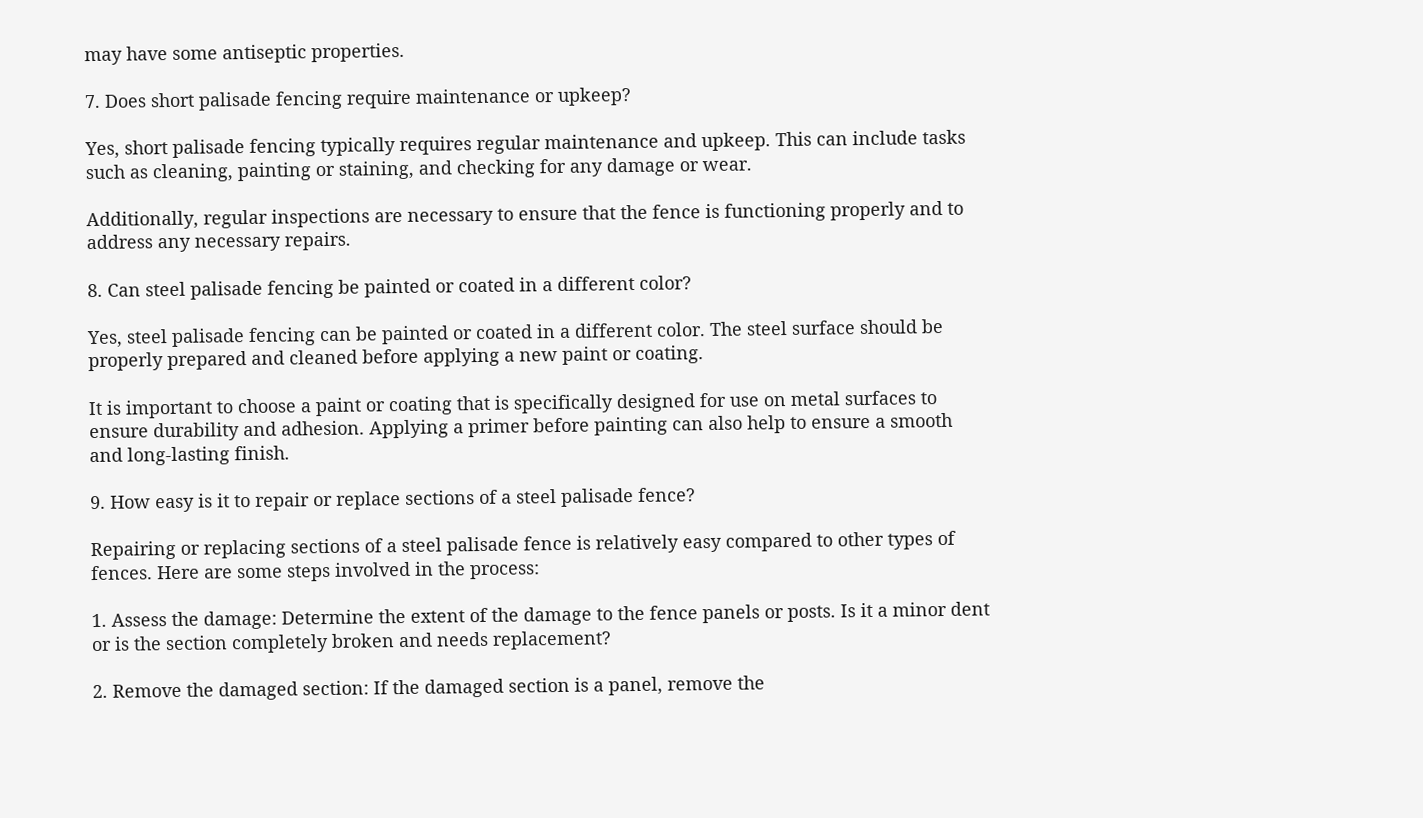may have some antiseptic properties.

7. Does short palisade fencing require maintenance or upkeep?

Yes, short palisade fencing typically requires regular maintenance and upkeep. This can include tasks such as cleaning, painting or staining, and checking for any damage or wear.

Additionally, regular inspections are necessary to ensure that the fence is functioning properly and to address any necessary repairs.

8. Can steel palisade fencing be painted or coated in a different color?

Yes, steel palisade fencing can be painted or coated in a different color. The steel surface should be properly prepared and cleaned before applying a new paint or coating.

It is important to choose a paint or coating that is specifically designed for use on metal surfaces to ensure durability and adhesion. Applying a primer before painting can also help to ensure a smooth and long-lasting finish.

9. How easy is it to repair or replace sections of a steel palisade fence?

Repairing or replacing sections of a steel palisade fence is relatively easy compared to other types of fences. Here are some steps involved in the process:

1. Assess the damage: Determine the extent of the damage to the fence panels or posts. Is it a minor dent or is the section completely broken and needs replacement?

2. Remove the damaged section: If the damaged section is a panel, remove the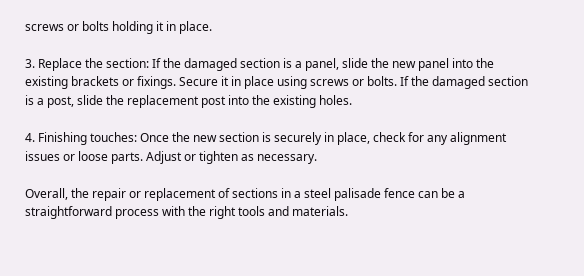screws or bolts holding it in place.

3. Replace the section: If the damaged section is a panel, slide the new panel into the existing brackets or fixings. Secure it in place using screws or bolts. If the damaged section is a post, slide the replacement post into the existing holes.

4. Finishing touches: Once the new section is securely in place, check for any alignment issues or loose parts. Adjust or tighten as necessary.

Overall, the repair or replacement of sections in a steel palisade fence can be a straightforward process with the right tools and materials.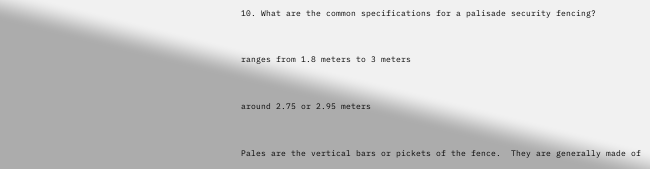10. What are the common specifications for a palisade security fencing?


ranges from 1.8 meters to 3 meters


around 2.75 or 2.95 meters


Pales are the vertical bars or pickets of the fence.  They are generally made of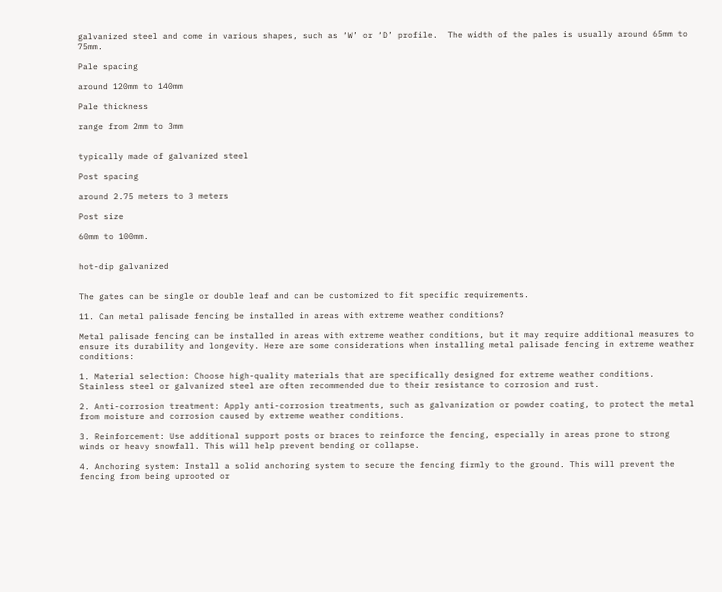galvanized steel and come in various shapes, such as ‘W’ or ‘D’ profile.  The width of the pales is usually around 65mm to 75mm.

Pale spacing

around 120mm to 140mm

Pale thickness

range from 2mm to 3mm


typically made of galvanized steel

Post spacing

around 2.75 meters to 3 meters

Post size

60mm to 100mm.


hot-dip galvanized


The gates can be single or double leaf and can be customized to fit specific requirements.

11. Can metal palisade fencing be installed in areas with extreme weather conditions?

Metal palisade fencing can be installed in areas with extreme weather conditions, but it may require additional measures to ensure its durability and longevity. Here are some considerations when installing metal palisade fencing in extreme weather conditions:

1. Material selection: Choose high-quality materials that are specifically designed for extreme weather conditions. Stainless steel or galvanized steel are often recommended due to their resistance to corrosion and rust.

2. Anti-corrosion treatment: Apply anti-corrosion treatments, such as galvanization or powder coating, to protect the metal from moisture and corrosion caused by extreme weather conditions.

3. Reinforcement: Use additional support posts or braces to reinforce the fencing, especially in areas prone to strong winds or heavy snowfall. This will help prevent bending or collapse.

4. Anchoring system: Install a solid anchoring system to secure the fencing firmly to the ground. This will prevent the fencing from being uprooted or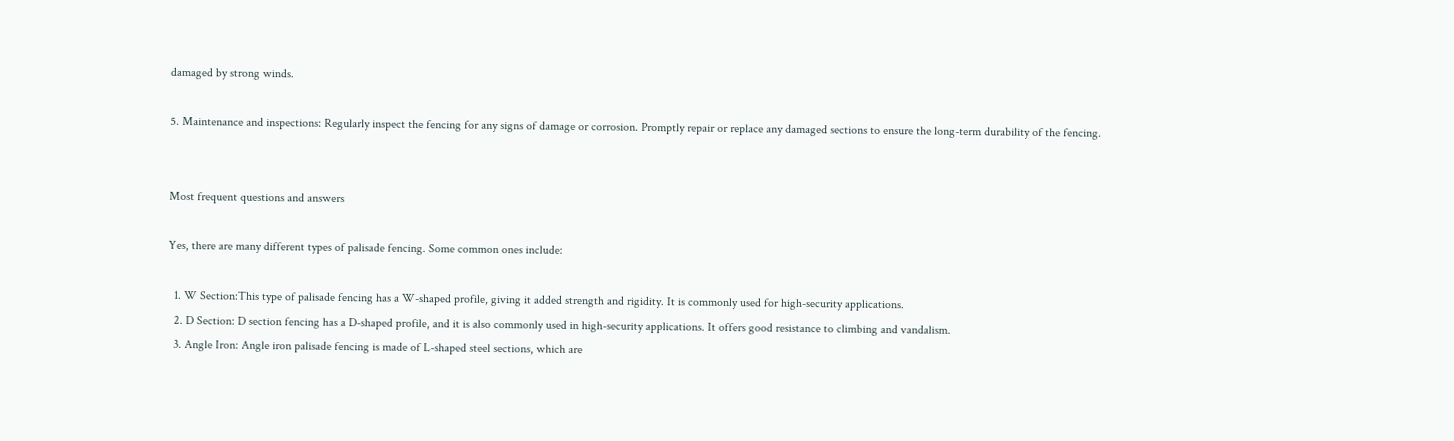damaged by strong winds.

5. Maintenance and inspections: Regularly inspect the fencing for any signs of damage or corrosion. Promptly repair or replace any damaged sections to ensure the long-term durability of the fencing.


Most frequent questions and answers

Yes, there are many different types of palisade fencing. Some common ones include:

  1. W Section:This type of palisade fencing has a W-shaped profile, giving it added strength and rigidity. It is commonly used for high-security applications.
  2. D Section: D section fencing has a D-shaped profile, and it is also commonly used in high-security applications. It offers good resistance to climbing and vandalism.
  3. Angle Iron: Angle iron palisade fencing is made of L-shaped steel sections, which are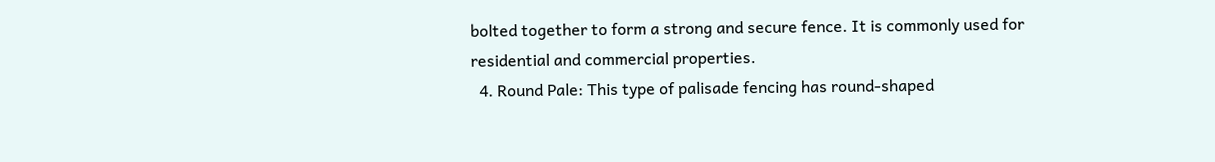bolted together to form a strong and secure fence. It is commonly used for residential and commercial properties.
  4. Round Pale: This type of palisade fencing has round-shaped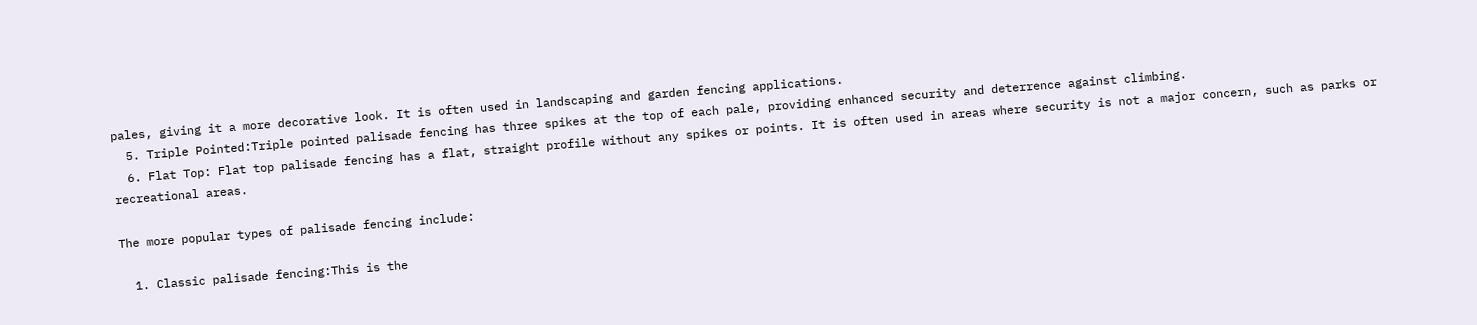pales, giving it a more decorative look. It is often used in landscaping and garden fencing applications.
  5. Triple Pointed:Triple pointed palisade fencing has three spikes at the top of each pale, providing enhanced security and deterrence against climbing.
  6. Flat Top: Flat top palisade fencing has a flat, straight profile without any spikes or points. It is often used in areas where security is not a major concern, such as parks or recreational areas.

The more popular types of palisade fencing include:

  1. Classic palisade fencing:This is the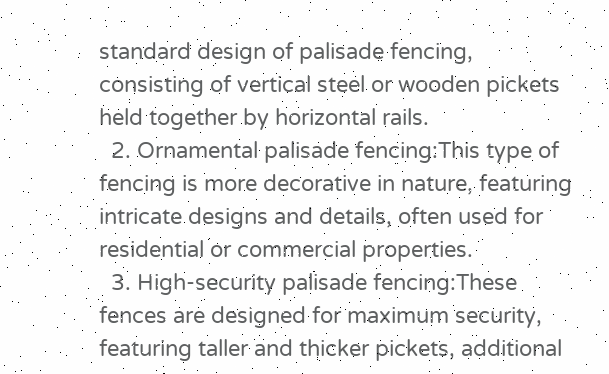standard design of palisade fencing, consisting of vertical steel or wooden pickets held together by horizontal rails.
  2. Ornamental palisade fencing:This type of fencing is more decorative in nature, featuring intricate designs and details, often used for residential or commercial properties.
  3. High-security palisade fencing:These fences are designed for maximum security, featuring taller and thicker pickets, additional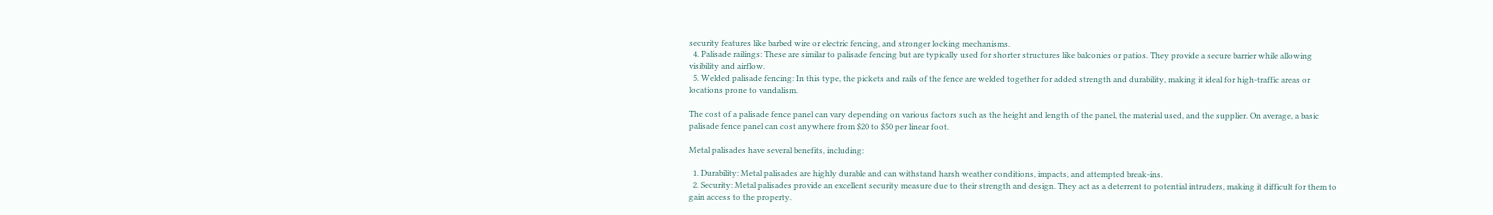security features like barbed wire or electric fencing, and stronger locking mechanisms.
  4. Palisade railings: These are similar to palisade fencing but are typically used for shorter structures like balconies or patios. They provide a secure barrier while allowing visibility and airflow.
  5. Welded palisade fencing: In this type, the pickets and rails of the fence are welded together for added strength and durability, making it ideal for high-traffic areas or locations prone to vandalism.

The cost of a palisade fence panel can vary depending on various factors such as the height and length of the panel, the material used, and the supplier. On average, a basic palisade fence panel can cost anywhere from $20 to $50 per linear foot.

Metal palisades have several benefits, including:

  1. Durability: Metal palisades are highly durable and can withstand harsh weather conditions, impacts, and attempted break-ins.
  2. Security: Metal palisades provide an excellent security measure due to their strength and design. They act as a deterrent to potential intruders, making it difficult for them to gain access to the property.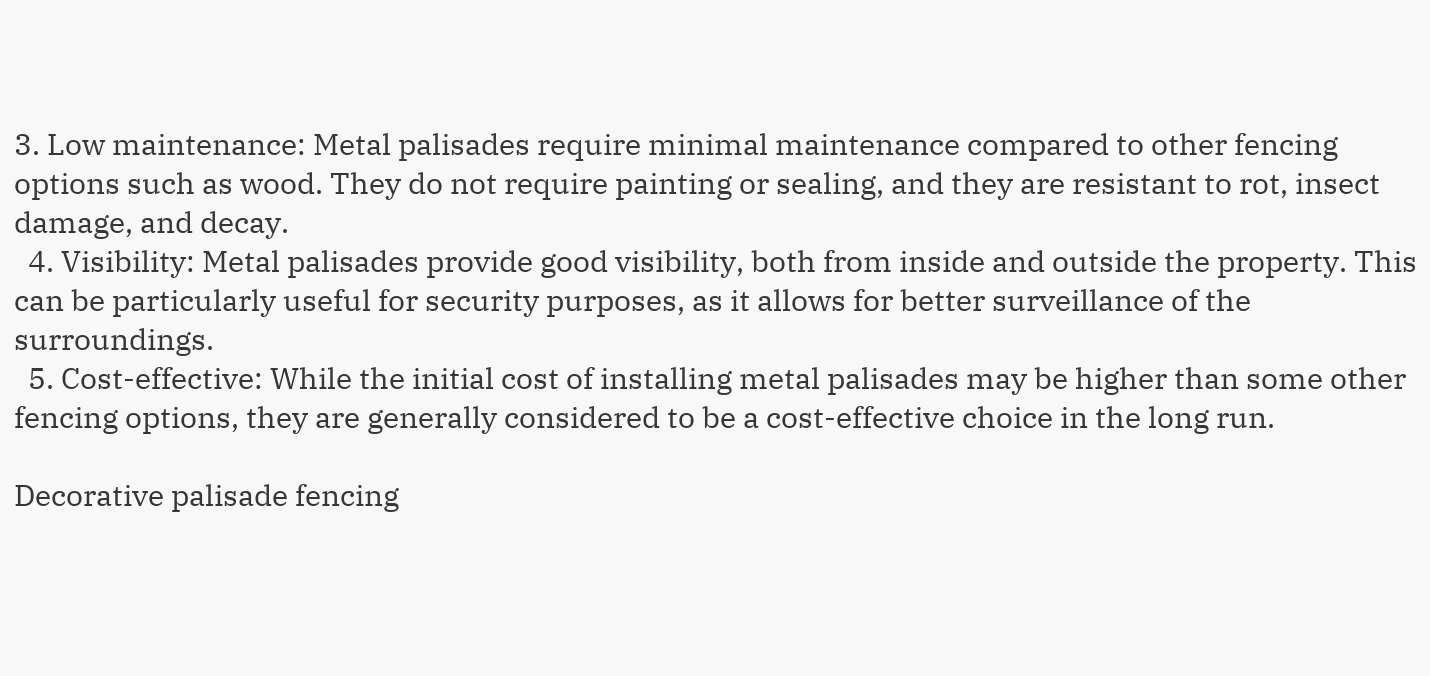3. Low maintenance: Metal palisades require minimal maintenance compared to other fencing options such as wood. They do not require painting or sealing, and they are resistant to rot, insect damage, and decay.
  4. Visibility: Metal palisades provide good visibility, both from inside and outside the property. This can be particularly useful for security purposes, as it allows for better surveillance of the surroundings.
  5. Cost-effective: While the initial cost of installing metal palisades may be higher than some other fencing options, they are generally considered to be a cost-effective choice in the long run.

Decorative palisade fencing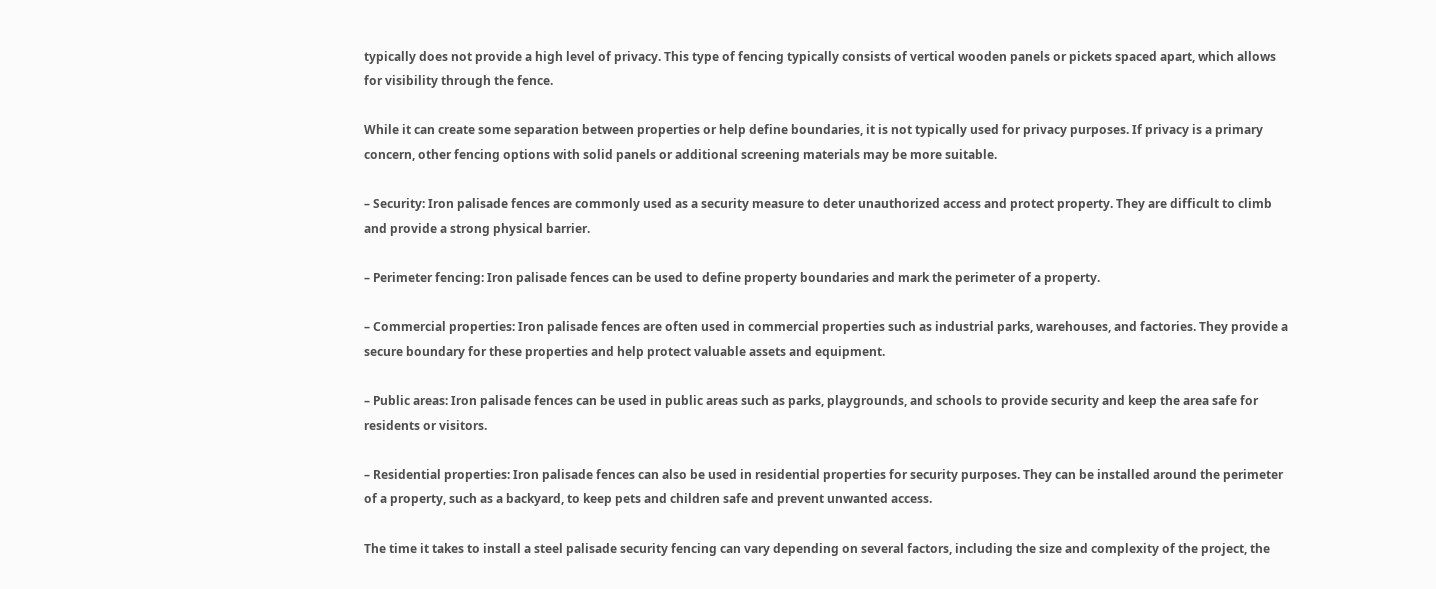typically does not provide a high level of privacy. This type of fencing typically consists of vertical wooden panels or pickets spaced apart, which allows for visibility through the fence.

While it can create some separation between properties or help define boundaries, it is not typically used for privacy purposes. If privacy is a primary concern, other fencing options with solid panels or additional screening materials may be more suitable.

– Security: Iron palisade fences are commonly used as a security measure to deter unauthorized access and protect property. They are difficult to climb and provide a strong physical barrier.

– Perimeter fencing: Iron palisade fences can be used to define property boundaries and mark the perimeter of a property.

– Commercial properties: Iron palisade fences are often used in commercial properties such as industrial parks, warehouses, and factories. They provide a secure boundary for these properties and help protect valuable assets and equipment.

– Public areas: Iron palisade fences can be used in public areas such as parks, playgrounds, and schools to provide security and keep the area safe for residents or visitors.

– Residential properties: Iron palisade fences can also be used in residential properties for security purposes. They can be installed around the perimeter of a property, such as a backyard, to keep pets and children safe and prevent unwanted access.

The time it takes to install a steel palisade security fencing can vary depending on several factors, including the size and complexity of the project, the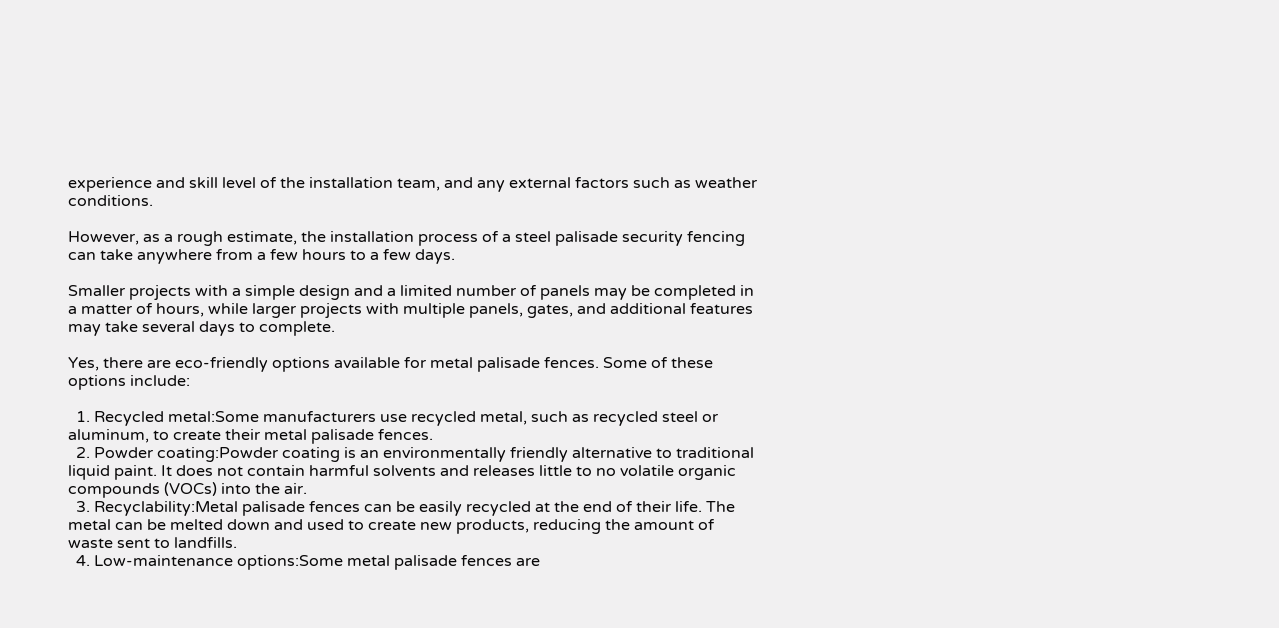experience and skill level of the installation team, and any external factors such as weather conditions.

However, as a rough estimate, the installation process of a steel palisade security fencing can take anywhere from a few hours to a few days.

Smaller projects with a simple design and a limited number of panels may be completed in a matter of hours, while larger projects with multiple panels, gates, and additional features may take several days to complete.

Yes, there are eco-friendly options available for metal palisade fences. Some of these options include:

  1. Recycled metal:Some manufacturers use recycled metal, such as recycled steel or aluminum, to create their metal palisade fences.
  2. Powder coating:Powder coating is an environmentally friendly alternative to traditional liquid paint. It does not contain harmful solvents and releases little to no volatile organic compounds (VOCs) into the air.
  3. Recyclability:Metal palisade fences can be easily recycled at the end of their life. The metal can be melted down and used to create new products, reducing the amount of waste sent to landfills.
  4. Low-maintenance options:Some metal palisade fences are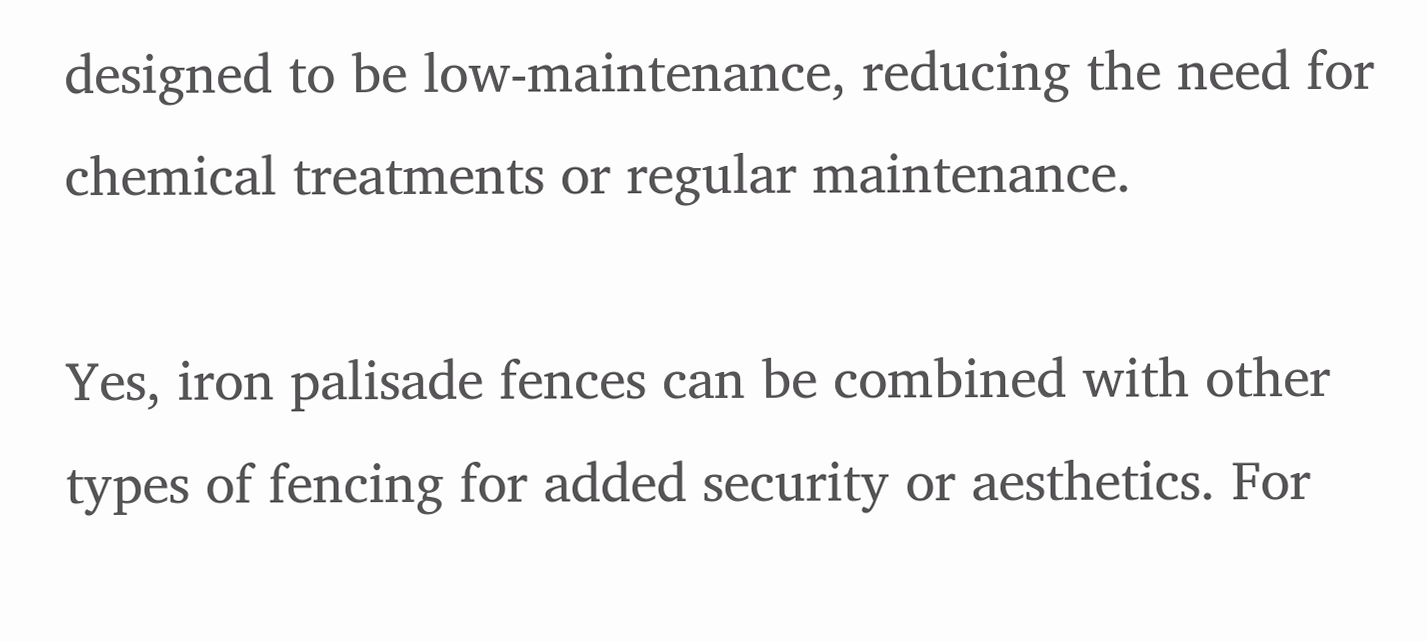designed to be low-maintenance, reducing the need for chemical treatments or regular maintenance.

Yes, iron palisade fences can be combined with other types of fencing for added security or aesthetics. For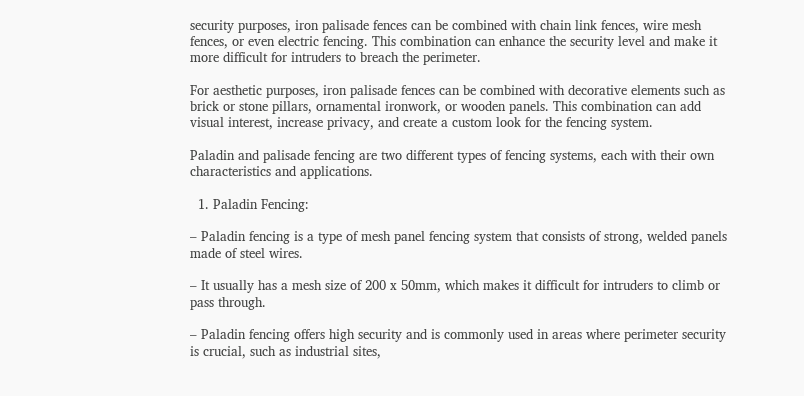security purposes, iron palisade fences can be combined with chain link fences, wire mesh fences, or even electric fencing. This combination can enhance the security level and make it more difficult for intruders to breach the perimeter.

For aesthetic purposes, iron palisade fences can be combined with decorative elements such as brick or stone pillars, ornamental ironwork, or wooden panels. This combination can add visual interest, increase privacy, and create a custom look for the fencing system.

Paladin and palisade fencing are two different types of fencing systems, each with their own characteristics and applications.

  1. Paladin Fencing:

– Paladin fencing is a type of mesh panel fencing system that consists of strong, welded panels made of steel wires.

– It usually has a mesh size of 200 x 50mm, which makes it difficult for intruders to climb or pass through.

– Paladin fencing offers high security and is commonly used in areas where perimeter security is crucial, such as industrial sites,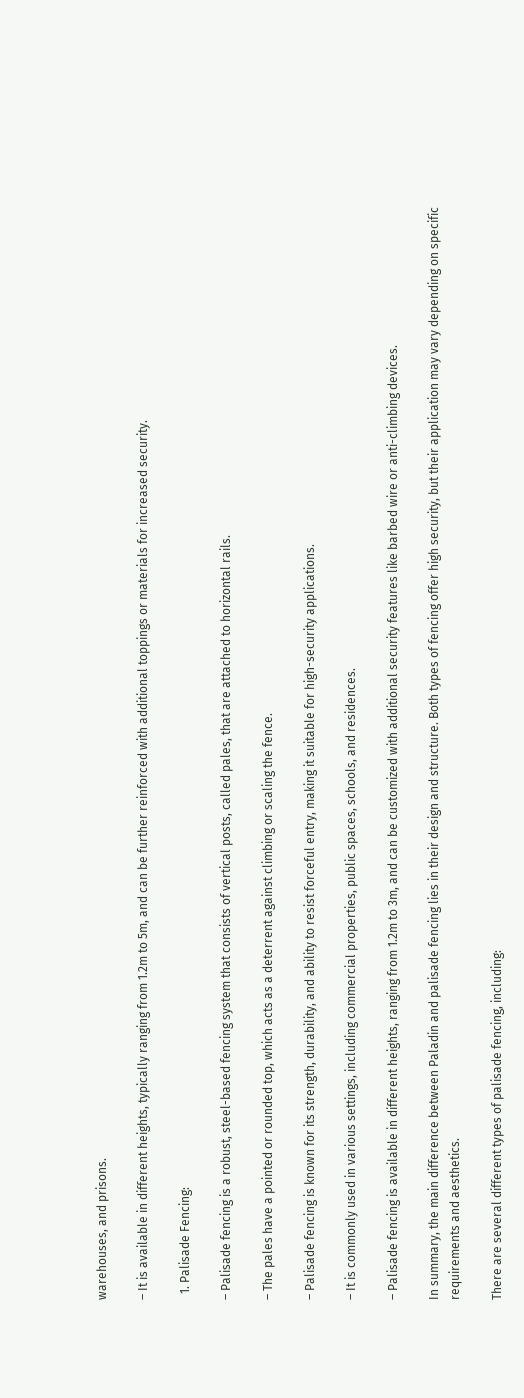warehouses, and prisons.

– It is available in different heights, typically ranging from 1.2m to 5m, and can be further reinforced with additional toppings or materials for increased security.

  1. Palisade Fencing:

– Palisade fencing is a robust, steel-based fencing system that consists of vertical posts, called pales, that are attached to horizontal rails.

– The pales have a pointed or rounded top, which acts as a deterrent against climbing or scaling the fence.

– Palisade fencing is known for its strength, durability, and ability to resist forceful entry, making it suitable for high-security applications.

– It is commonly used in various settings, including commercial properties, public spaces, schools, and residences.

– Palisade fencing is available in different heights, ranging from 1.2m to 3m, and can be customized with additional security features like barbed wire or anti-climbing devices.

In summary, the main difference between Paladin and palisade fencing lies in their design and structure. Both types of fencing offer high security, but their application may vary depending on specific requirements and aesthetics.

There are several different types of palisade fencing, including: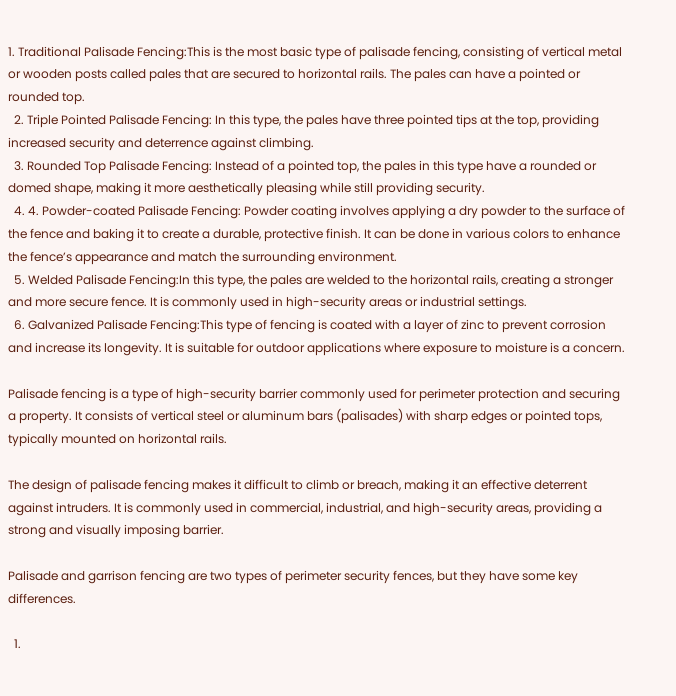1. Traditional Palisade Fencing:This is the most basic type of palisade fencing, consisting of vertical metal or wooden posts called pales that are secured to horizontal rails. The pales can have a pointed or rounded top.
  2. Triple Pointed Palisade Fencing: In this type, the pales have three pointed tips at the top, providing increased security and deterrence against climbing.
  3. Rounded Top Palisade Fencing: Instead of a pointed top, the pales in this type have a rounded or domed shape, making it more aesthetically pleasing while still providing security.
  4. 4. Powder-coated Palisade Fencing: Powder coating involves applying a dry powder to the surface of the fence and baking it to create a durable, protective finish. It can be done in various colors to enhance the fence’s appearance and match the surrounding environment.
  5. Welded Palisade Fencing:In this type, the pales are welded to the horizontal rails, creating a stronger and more secure fence. It is commonly used in high-security areas or industrial settings.
  6. Galvanized Palisade Fencing:This type of fencing is coated with a layer of zinc to prevent corrosion and increase its longevity. It is suitable for outdoor applications where exposure to moisture is a concern.

Palisade fencing is a type of high-security barrier commonly used for perimeter protection and securing a property. It consists of vertical steel or aluminum bars (palisades) with sharp edges or pointed tops, typically mounted on horizontal rails.

The design of palisade fencing makes it difficult to climb or breach, making it an effective deterrent against intruders. It is commonly used in commercial, industrial, and high-security areas, providing a strong and visually imposing barrier.

Palisade and garrison fencing are two types of perimeter security fences, but they have some key differences.

  1.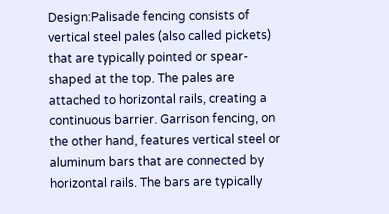Design:Palisade fencing consists of vertical steel pales (also called pickets) that are typically pointed or spear-shaped at the top. The pales are attached to horizontal rails, creating a continuous barrier. Garrison fencing, on the other hand, features vertical steel or aluminum bars that are connected by horizontal rails. The bars are typically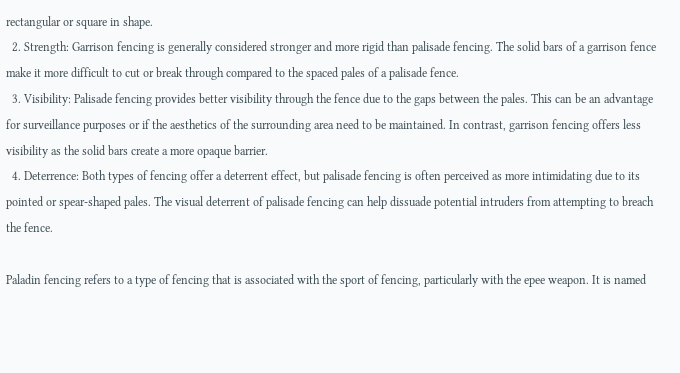rectangular or square in shape.
  2. Strength: Garrison fencing is generally considered stronger and more rigid than palisade fencing. The solid bars of a garrison fence make it more difficult to cut or break through compared to the spaced pales of a palisade fence.
  3. Visibility: Palisade fencing provides better visibility through the fence due to the gaps between the pales. This can be an advantage for surveillance purposes or if the aesthetics of the surrounding area need to be maintained. In contrast, garrison fencing offers less visibility as the solid bars create a more opaque barrier.
  4. Deterrence: Both types of fencing offer a deterrent effect, but palisade fencing is often perceived as more intimidating due to its pointed or spear-shaped pales. The visual deterrent of palisade fencing can help dissuade potential intruders from attempting to breach the fence.

Paladin fencing refers to a type of fencing that is associated with the sport of fencing, particularly with the epee weapon. It is named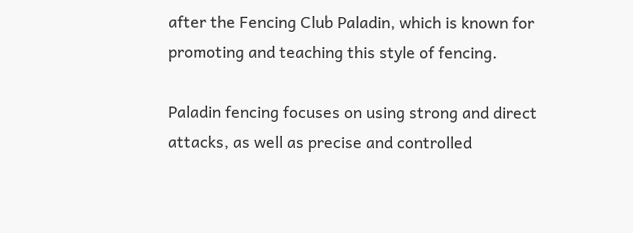after the Fencing Club Paladin, which is known for promoting and teaching this style of fencing.

Paladin fencing focuses on using strong and direct attacks, as well as precise and controlled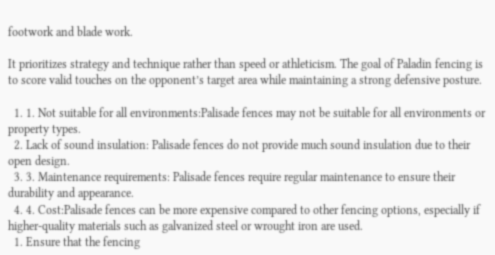footwork and blade work.

It prioritizes strategy and technique rather than speed or athleticism. The goal of Paladin fencing is to score valid touches on the opponent’s target area while maintaining a strong defensive posture.

  1. 1. Not suitable for all environments:Palisade fences may not be suitable for all environments or property types.
  2. Lack of sound insulation: Palisade fences do not provide much sound insulation due to their open design.
  3. 3. Maintenance requirements: Palisade fences require regular maintenance to ensure their durability and appearance.
  4. 4. Cost:Palisade fences can be more expensive compared to other fencing options, especially if higher-quality materials such as galvanized steel or wrought iron are used.
  1. Ensure that the fencing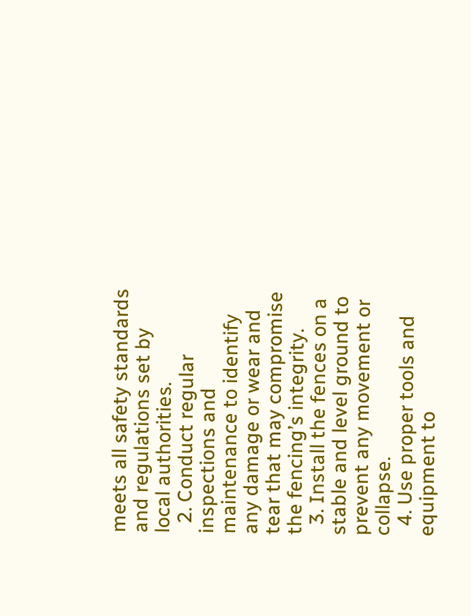meets all safety standards and regulations set by local authorities.
  2. Conduct regular inspections and maintenance to identify any damage or wear and tear that may compromise the fencing’s integrity.
  3. Install the fences on a stable and level ground to prevent any movement or collapse.
  4. Use proper tools and equipment to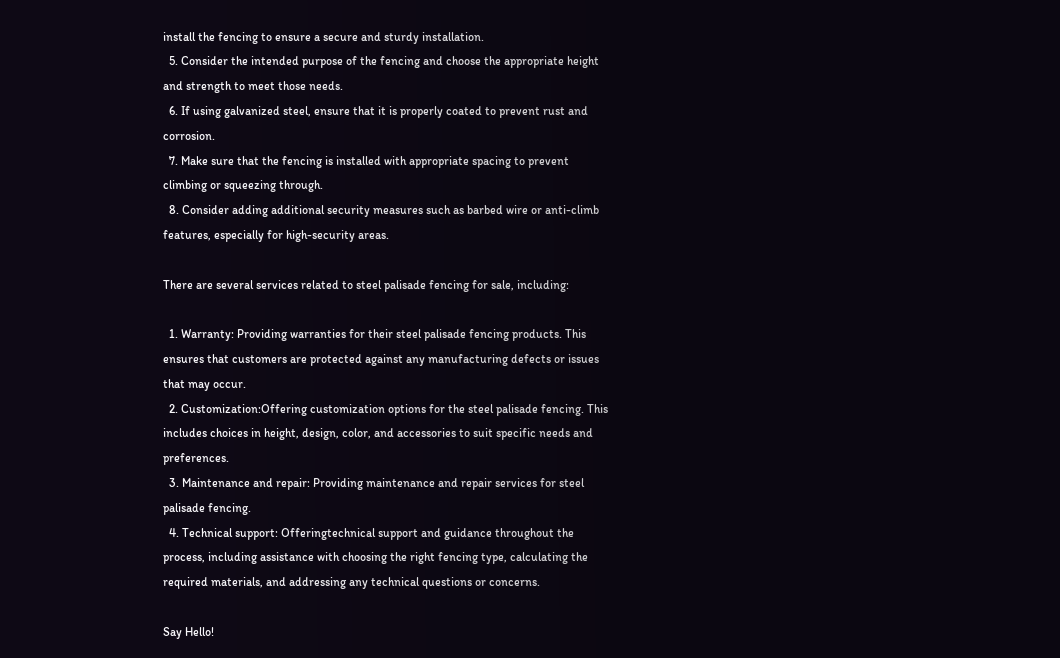install the fencing to ensure a secure and sturdy installation.
  5. Consider the intended purpose of the fencing and choose the appropriate height and strength to meet those needs.
  6. If using galvanized steel, ensure that it is properly coated to prevent rust and corrosion.
  7. Make sure that the fencing is installed with appropriate spacing to prevent climbing or squeezing through.
  8. Consider adding additional security measures such as barbed wire or anti-climb features, especially for high-security areas.

There are several services related to steel palisade fencing for sale, including:

  1. Warranty: Providing warranties for their steel palisade fencing products. This ensures that customers are protected against any manufacturing defects or issues that may occur.
  2. Customization:Offering customization options for the steel palisade fencing. This includes choices in height, design, color, and accessories to suit specific needs and preferences.
  3. Maintenance and repair: Providing maintenance and repair services for steel palisade fencing.
  4. Technical support: Offeringtechnical support and guidance throughout the process, including assistance with choosing the right fencing type, calculating the required materials, and addressing any technical questions or concerns.

Say Hello!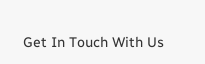Get In Touch With Us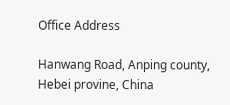Office Address

Hanwang Road, Anping county, Hebei provine, China